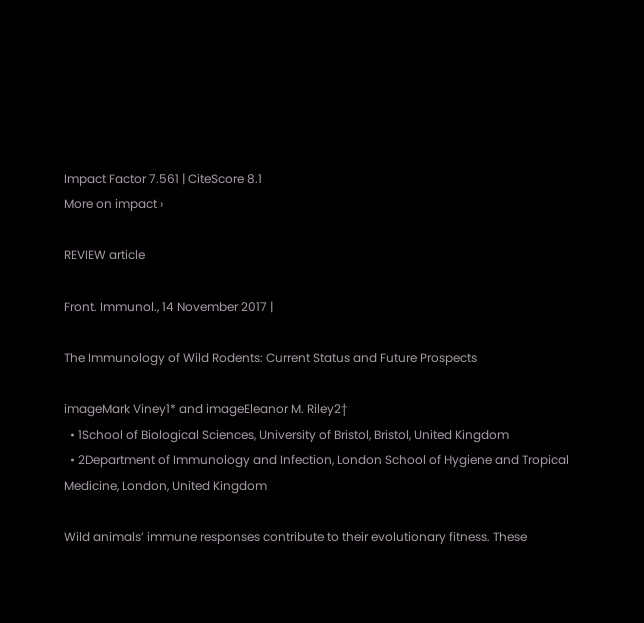Impact Factor 7.561 | CiteScore 8.1
More on impact ›

REVIEW article

Front. Immunol., 14 November 2017 |

The Immunology of Wild Rodents: Current Status and Future Prospects

imageMark Viney1* and imageEleanor M. Riley2†
  • 1School of Biological Sciences, University of Bristol, Bristol, United Kingdom
  • 2Department of Immunology and Infection, London School of Hygiene and Tropical Medicine, London, United Kingdom

Wild animals’ immune responses contribute to their evolutionary fitness. These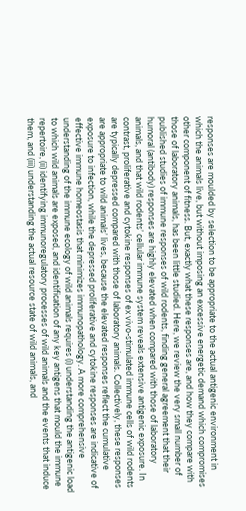responses are moulded by selection to be appropriate to the actual antigenic environment in which the animals live, but without imposing an excessive energetic demand which compromises other component of fitness. But, exactly what these responses are, and how they compare with those of laboratory animals, has been little studied. Here, we review the very small number of published studies of immune responses of wild rodents, finding general agreement that their humoral (antibody) responses are highly elevated when compared with those of laboratory animals, and that wild rodents’ cellular immune system reveals extensive antigenic exposure. In contrast, proliferative and cytokine responses of ex vivo-stimulated immune cells of wild rodents are typically depressed compared with those of laboratory animals. Collectively, these responses are appropriate to wild animals’ lives, because the elevated responses reflect the cumulative exposure to infection, while the depressed proliferative and cytokine responses are indicative of effective immune homeostasis that minimizes immunopathology. A more comprehensive understanding of the immune ecology of wild animals requires (i) understanding the antigenic load to which wild animals are exposed, and identification of any key antigens that mould the immune repertoire, (ii) identifying immunoregulatory processes of wild animals and the events that induce them, and (iii) understanding the actual resource state of wild animals, and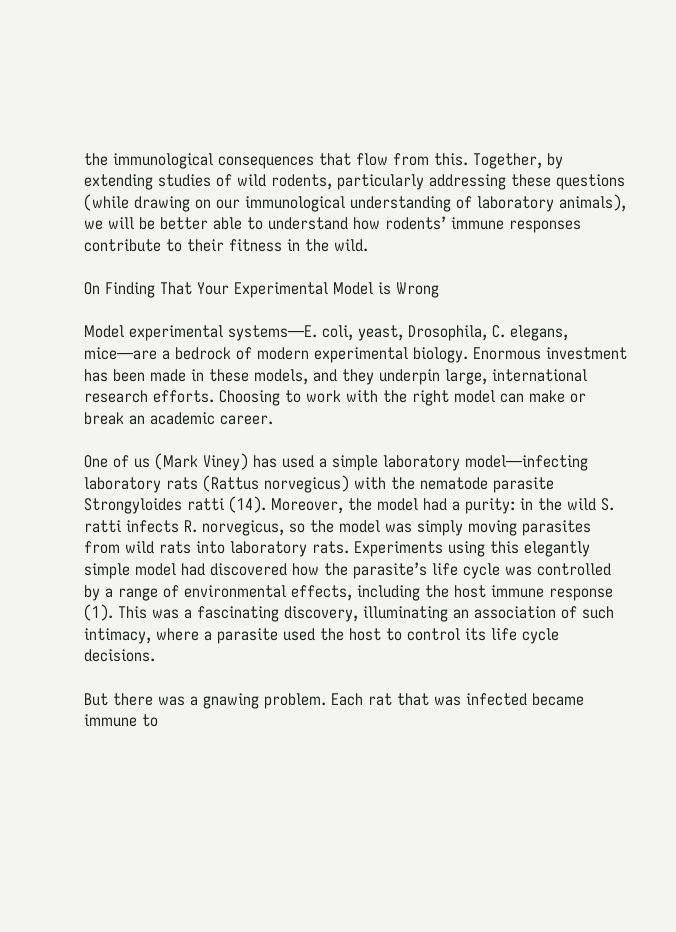the immunological consequences that flow from this. Together, by extending studies of wild rodents, particularly addressing these questions (while drawing on our immunological understanding of laboratory animals), we will be better able to understand how rodents’ immune responses contribute to their fitness in the wild.

On Finding That Your Experimental Model is Wrong

Model experimental systems—E. coli, yeast, Drosophila, C. elegans, mice—are a bedrock of modern experimental biology. Enormous investment has been made in these models, and they underpin large, international research efforts. Choosing to work with the right model can make or break an academic career.

One of us (Mark Viney) has used a simple laboratory model—infecting laboratory rats (Rattus norvegicus) with the nematode parasite Strongyloides ratti (14). Moreover, the model had a purity: in the wild S. ratti infects R. norvegicus, so the model was simply moving parasites from wild rats into laboratory rats. Experiments using this elegantly simple model had discovered how the parasite’s life cycle was controlled by a range of environmental effects, including the host immune response (1). This was a fascinating discovery, illuminating an association of such intimacy, where a parasite used the host to control its life cycle decisions.

But there was a gnawing problem. Each rat that was infected became immune to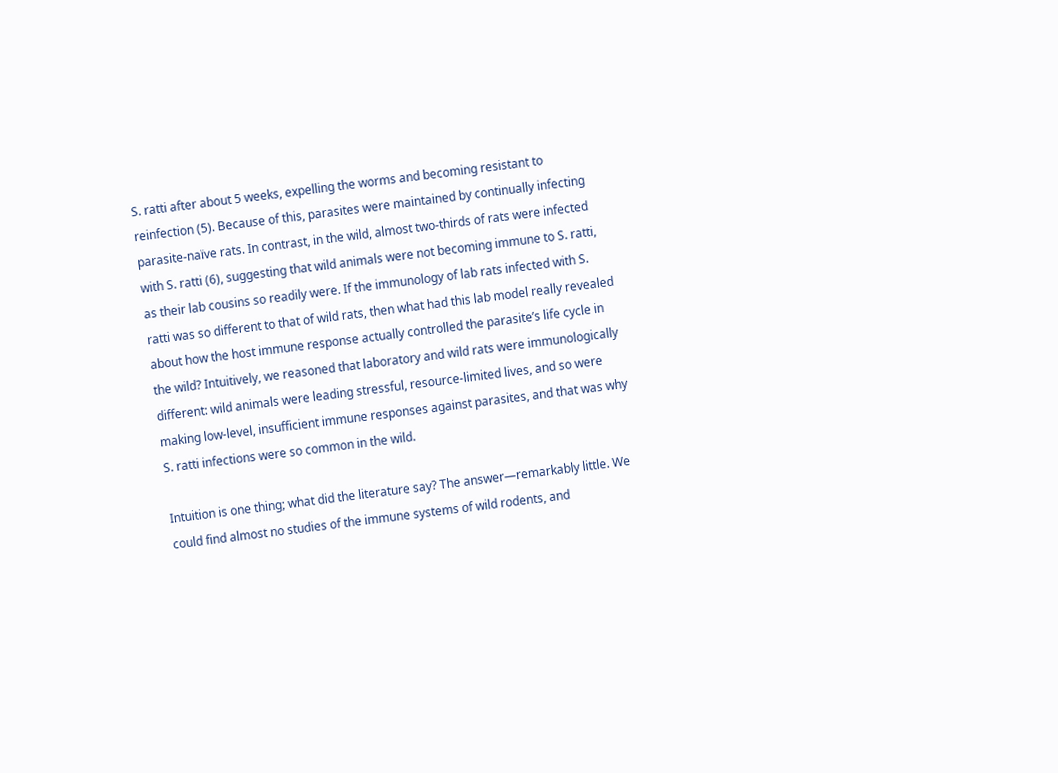S. ratti after about 5 weeks, expelling the worms and becoming resistant to reinfection (5). Because of this, parasites were maintained by continually infecting parasite-naïve rats. In contrast, in the wild, almost two-thirds of rats were infected with S. ratti (6), suggesting that wild animals were not becoming immune to S. ratti, as their lab cousins so readily were. If the immunology of lab rats infected with S. ratti was so different to that of wild rats, then what had this lab model really revealed about how the host immune response actually controlled the parasite’s life cycle in the wild? Intuitively, we reasoned that laboratory and wild rats were immunologically different: wild animals were leading stressful, resource-limited lives, and so were making low-level, insufficient immune responses against parasites, and that was why S. ratti infections were so common in the wild.

Intuition is one thing; what did the literature say? The answer—remarkably little. We could find almost no studies of the immune systems of wild rodents, and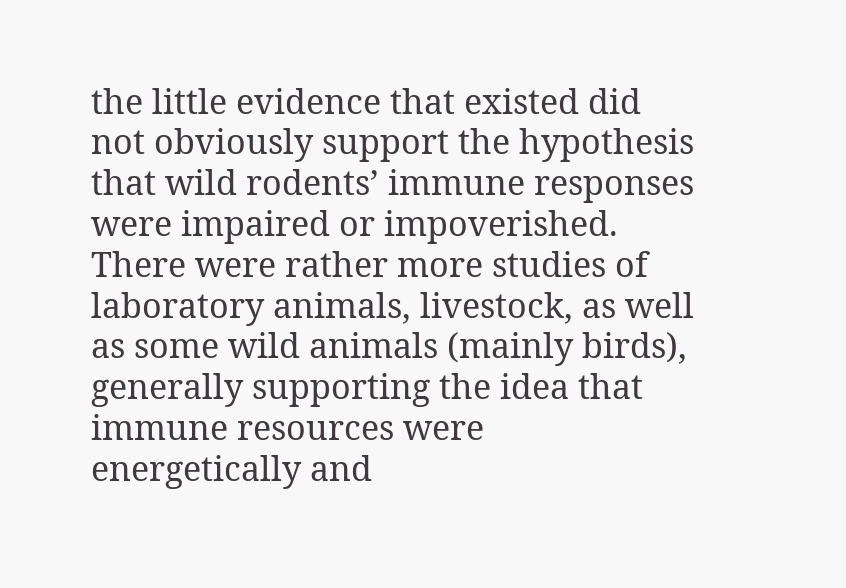the little evidence that existed did not obviously support the hypothesis that wild rodents’ immune responses were impaired or impoverished. There were rather more studies of laboratory animals, livestock, as well as some wild animals (mainly birds), generally supporting the idea that immune resources were energetically and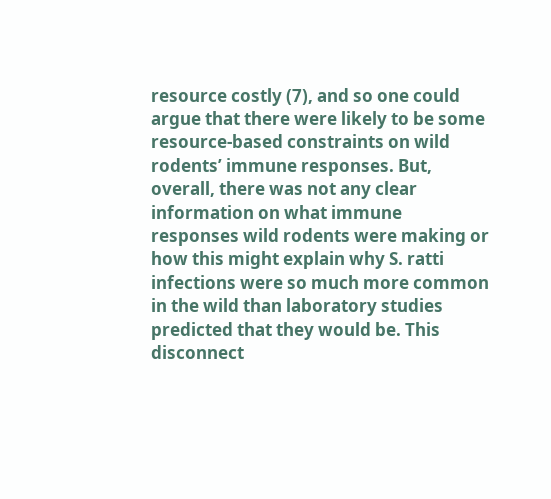resource costly (7), and so one could argue that there were likely to be some resource-based constraints on wild rodents’ immune responses. But, overall, there was not any clear information on what immune responses wild rodents were making or how this might explain why S. ratti infections were so much more common in the wild than laboratory studies predicted that they would be. This disconnect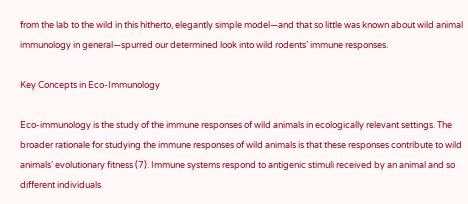from the lab to the wild in this hitherto, elegantly simple model—and that so little was known about wild animal immunology in general—spurred our determined look into wild rodents’ immune responses.

Key Concepts in Eco-Immunology

Eco-immunology is the study of the immune responses of wild animals in ecologically relevant settings. The broader rationale for studying the immune responses of wild animals is that these responses contribute to wild animals’ evolutionary fitness (7). Immune systems respond to antigenic stimuli received by an animal and so different individuals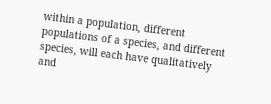within a population, different populations of a species, and different species, will each have qualitatively and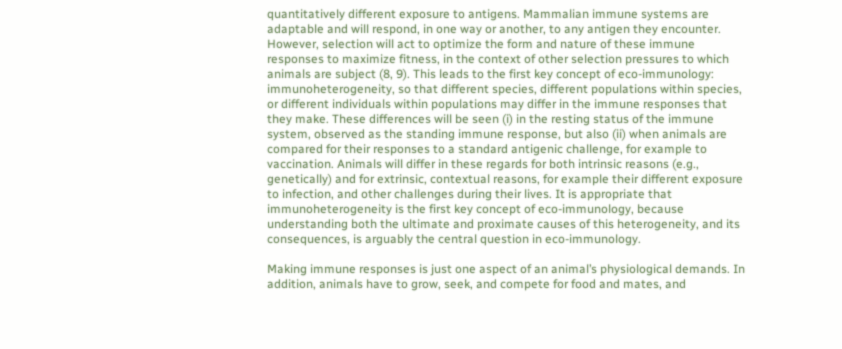quantitatively different exposure to antigens. Mammalian immune systems are adaptable and will respond, in one way or another, to any antigen they encounter. However, selection will act to optimize the form and nature of these immune responses to maximize fitness, in the context of other selection pressures to which animals are subject (8, 9). This leads to the first key concept of eco-immunology: immunoheterogeneity, so that different species, different populations within species, or different individuals within populations may differ in the immune responses that they make. These differences will be seen (i) in the resting status of the immune system, observed as the standing immune response, but also (ii) when animals are compared for their responses to a standard antigenic challenge, for example to vaccination. Animals will differ in these regards for both intrinsic reasons (e.g., genetically) and for extrinsic, contextual reasons, for example their different exposure to infection, and other challenges during their lives. It is appropriate that immunoheterogeneity is the first key concept of eco-immunology, because understanding both the ultimate and proximate causes of this heterogeneity, and its consequences, is arguably the central question in eco-immunology.

Making immune responses is just one aspect of an animal’s physiological demands. In addition, animals have to grow, seek, and compete for food and mates, and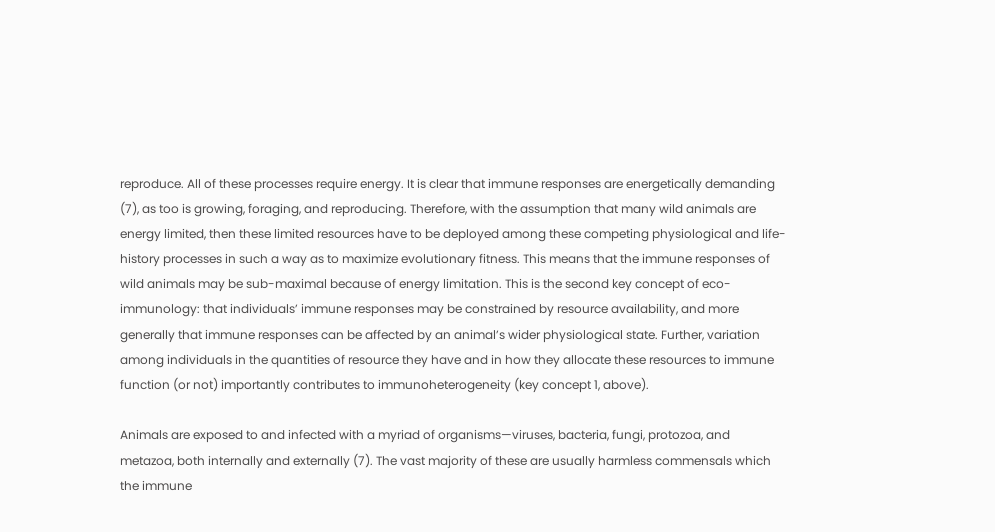reproduce. All of these processes require energy. It is clear that immune responses are energetically demanding (7), as too is growing, foraging, and reproducing. Therefore, with the assumption that many wild animals are energy limited, then these limited resources have to be deployed among these competing physiological and life-history processes in such a way as to maximize evolutionary fitness. This means that the immune responses of wild animals may be sub-maximal because of energy limitation. This is the second key concept of eco-immunology: that individuals’ immune responses may be constrained by resource availability, and more generally that immune responses can be affected by an animal’s wider physiological state. Further, variation among individuals in the quantities of resource they have and in how they allocate these resources to immune function (or not) importantly contributes to immunoheterogeneity (key concept 1, above).

Animals are exposed to and infected with a myriad of organisms—viruses, bacteria, fungi, protozoa, and metazoa, both internally and externally (7). The vast majority of these are usually harmless commensals which the immune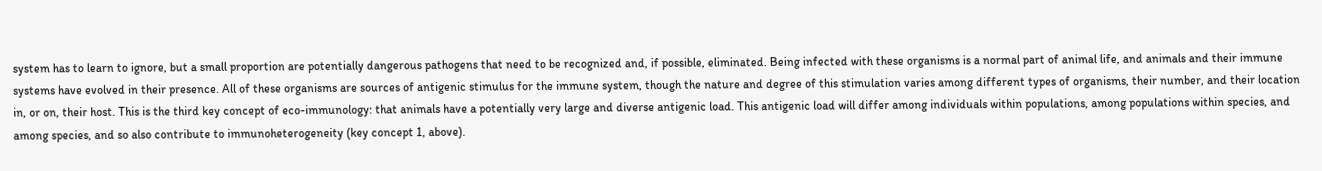system has to learn to ignore, but a small proportion are potentially dangerous pathogens that need to be recognized and, if possible, eliminated. Being infected with these organisms is a normal part of animal life, and animals and their immune systems have evolved in their presence. All of these organisms are sources of antigenic stimulus for the immune system, though the nature and degree of this stimulation varies among different types of organisms, their number, and their location in, or on, their host. This is the third key concept of eco-immunology: that animals have a potentially very large and diverse antigenic load. This antigenic load will differ among individuals within populations, among populations within species, and among species, and so also contribute to immunoheterogeneity (key concept 1, above).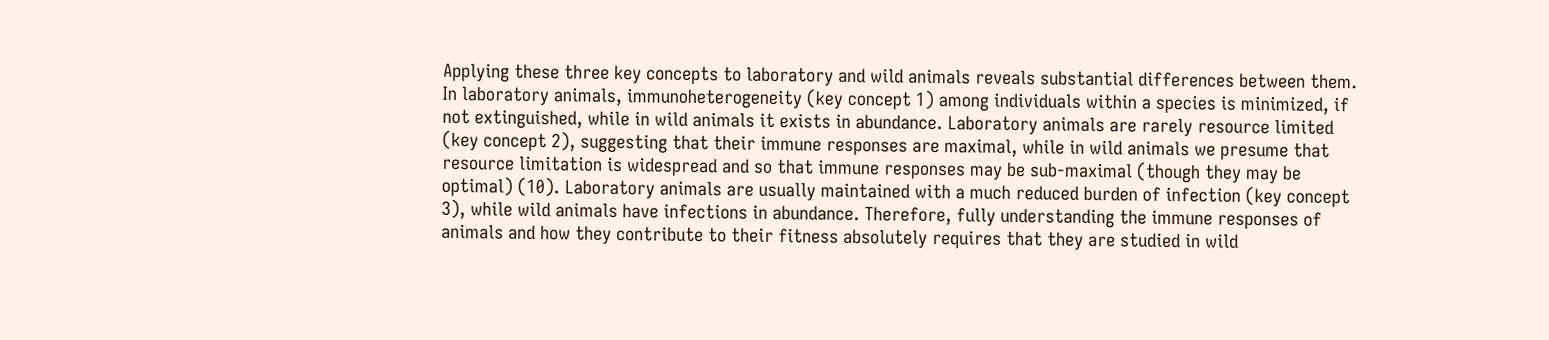Applying these three key concepts to laboratory and wild animals reveals substantial differences between them. In laboratory animals, immunoheterogeneity (key concept 1) among individuals within a species is minimized, if not extinguished, while in wild animals it exists in abundance. Laboratory animals are rarely resource limited (key concept 2), suggesting that their immune responses are maximal, while in wild animals we presume that resource limitation is widespread and so that immune responses may be sub-maximal (though they may be optimal) (10). Laboratory animals are usually maintained with a much reduced burden of infection (key concept 3), while wild animals have infections in abundance. Therefore, fully understanding the immune responses of animals and how they contribute to their fitness absolutely requires that they are studied in wild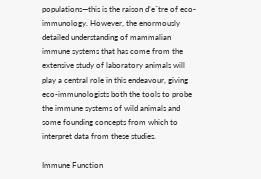populations—this is the raison d’eˆtre of eco-immunology. However, the enormously detailed understanding of mammalian immune systems that has come from the extensive study of laboratory animals will play a central role in this endeavour, giving eco-immunologists both the tools to probe the immune systems of wild animals and some founding concepts from which to interpret data from these studies.

Immune Function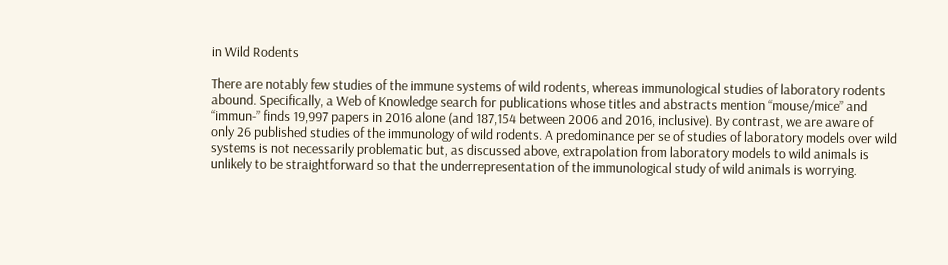in Wild Rodents

There are notably few studies of the immune systems of wild rodents, whereas immunological studies of laboratory rodents abound. Specifically, a Web of Knowledge search for publications whose titles and abstracts mention “mouse/mice” and “immun-” finds 19,997 papers in 2016 alone (and 187,154 between 2006 and 2016, inclusive). By contrast, we are aware of only 26 published studies of the immunology of wild rodents. A predominance per se of studies of laboratory models over wild systems is not necessarily problematic but, as discussed above, extrapolation from laboratory models to wild animals is unlikely to be straightforward so that the underrepresentation of the immunological study of wild animals is worrying.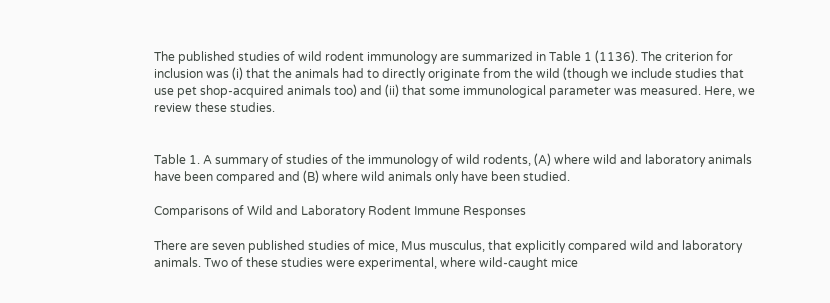The published studies of wild rodent immunology are summarized in Table 1 (1136). The criterion for inclusion was (i) that the animals had to directly originate from the wild (though we include studies that use pet shop-acquired animals too) and (ii) that some immunological parameter was measured. Here, we review these studies.


Table 1. A summary of studies of the immunology of wild rodents, (A) where wild and laboratory animals have been compared and (B) where wild animals only have been studied.

Comparisons of Wild and Laboratory Rodent Immune Responses

There are seven published studies of mice, Mus musculus, that explicitly compared wild and laboratory animals. Two of these studies were experimental, where wild-caught mice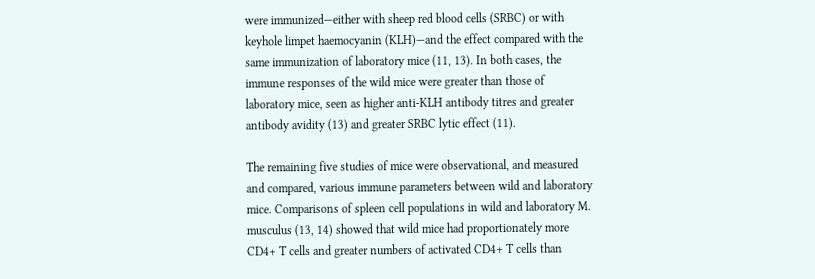were immunized—either with sheep red blood cells (SRBC) or with keyhole limpet haemocyanin (KLH)—and the effect compared with the same immunization of laboratory mice (11, 13). In both cases, the immune responses of the wild mice were greater than those of laboratory mice, seen as higher anti-KLH antibody titres and greater antibody avidity (13) and greater SRBC lytic effect (11).

The remaining five studies of mice were observational, and measured and compared, various immune parameters between wild and laboratory mice. Comparisons of spleen cell populations in wild and laboratory M. musculus (13, 14) showed that wild mice had proportionately more CD4+ T cells and greater numbers of activated CD4+ T cells than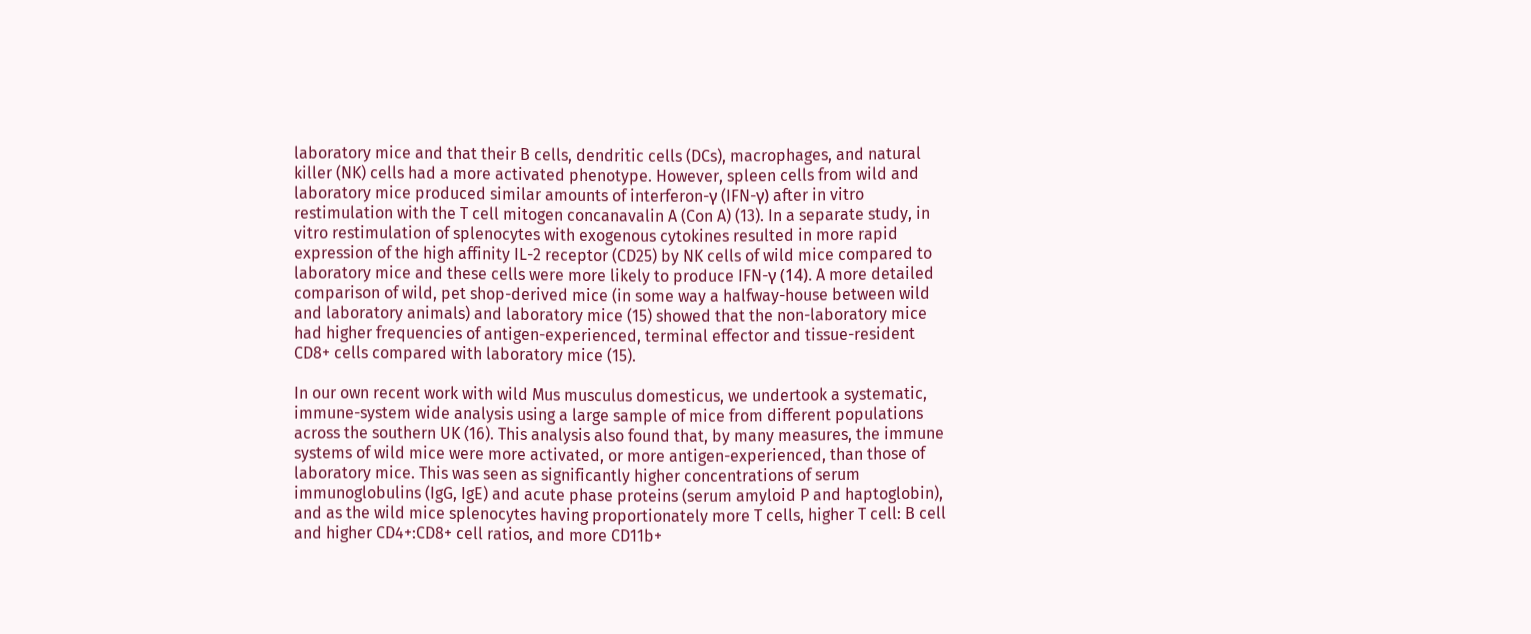laboratory mice and that their B cells, dendritic cells (DCs), macrophages, and natural killer (NK) cells had a more activated phenotype. However, spleen cells from wild and laboratory mice produced similar amounts of interferon-γ (IFN-γ) after in vitro restimulation with the T cell mitogen concanavalin A (Con A) (13). In a separate study, in vitro restimulation of splenocytes with exogenous cytokines resulted in more rapid expression of the high affinity IL-2 receptor (CD25) by NK cells of wild mice compared to laboratory mice and these cells were more likely to produce IFN-γ (14). A more detailed comparison of wild, pet shop-derived mice (in some way a halfway-house between wild and laboratory animals) and laboratory mice (15) showed that the non-laboratory mice had higher frequencies of antigen-experienced, terminal effector and tissue-resident CD8+ cells compared with laboratory mice (15).

In our own recent work with wild Mus musculus domesticus, we undertook a systematic, immune-system wide analysis using a large sample of mice from different populations across the southern UK (16). This analysis also found that, by many measures, the immune systems of wild mice were more activated, or more antigen-experienced, than those of laboratory mice. This was seen as significantly higher concentrations of serum immunoglobulins (IgG, IgE) and acute phase proteins (serum amyloid P and haptoglobin), and as the wild mice splenocytes having proportionately more T cells, higher T cell: B cell and higher CD4+:CD8+ cell ratios, and more CD11b+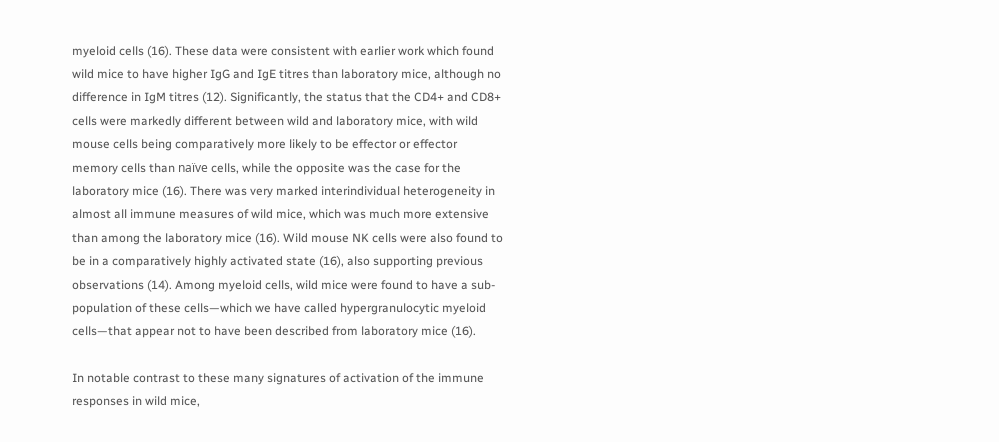myeloid cells (16). These data were consistent with earlier work which found wild mice to have higher IgG and IgE titres than laboratory mice, although no difference in IgM titres (12). Significantly, the status that the CD4+ and CD8+ cells were markedly different between wild and laboratory mice, with wild mouse cells being comparatively more likely to be effector or effector memory cells than naïve cells, while the opposite was the case for the laboratory mice (16). There was very marked interindividual heterogeneity in almost all immune measures of wild mice, which was much more extensive than among the laboratory mice (16). Wild mouse NK cells were also found to be in a comparatively highly activated state (16), also supporting previous observations (14). Among myeloid cells, wild mice were found to have a sub-population of these cells—which we have called hypergranulocytic myeloid cells—that appear not to have been described from laboratory mice (16).

In notable contrast to these many signatures of activation of the immune responses in wild mice,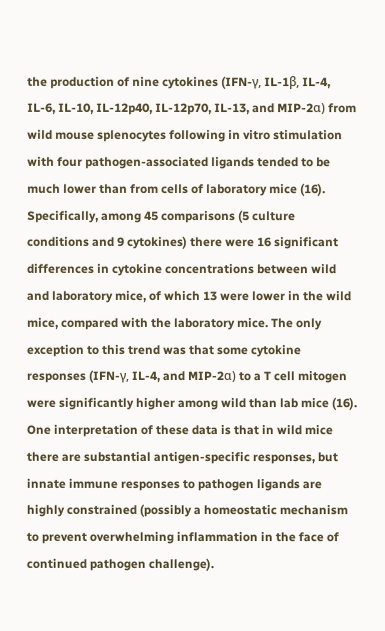the production of nine cytokines (IFN-γ, IL-1β, IL-4, IL-6, IL-10, IL-12p40, IL-12p70, IL-13, and MIP-2α) from wild mouse splenocytes following in vitro stimulation with four pathogen-associated ligands tended to be much lower than from cells of laboratory mice (16). Specifically, among 45 comparisons (5 culture conditions and 9 cytokines) there were 16 significant differences in cytokine concentrations between wild and laboratory mice, of which 13 were lower in the wild mice, compared with the laboratory mice. The only exception to this trend was that some cytokine responses (IFN-γ, IL-4, and MIP-2α) to a T cell mitogen were significantly higher among wild than lab mice (16). One interpretation of these data is that in wild mice there are substantial antigen-specific responses, but innate immune responses to pathogen ligands are highly constrained (possibly a homeostatic mechanism to prevent overwhelming inflammation in the face of continued pathogen challenge).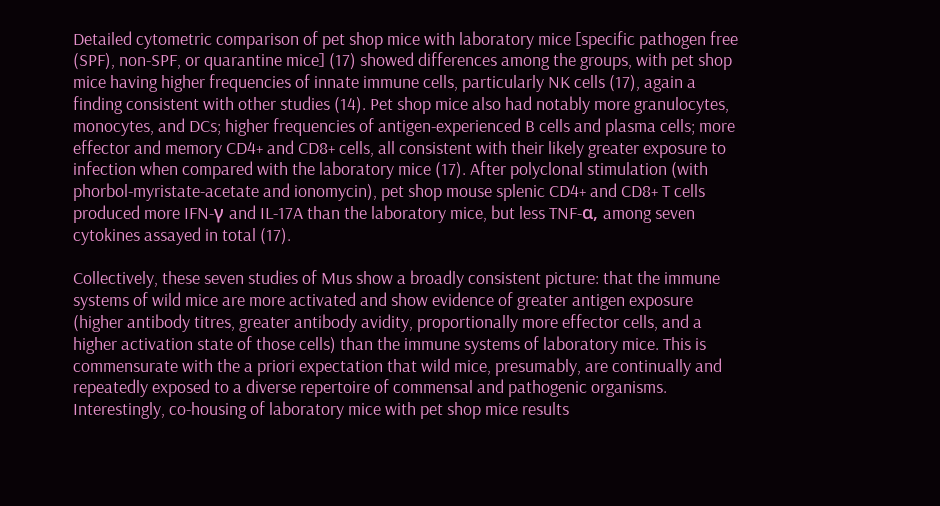Detailed cytometric comparison of pet shop mice with laboratory mice [specific pathogen free (SPF), non-SPF, or quarantine mice] (17) showed differences among the groups, with pet shop mice having higher frequencies of innate immune cells, particularly NK cells (17), again a finding consistent with other studies (14). Pet shop mice also had notably more granulocytes, monocytes, and DCs; higher frequencies of antigen-experienced B cells and plasma cells; more effector and memory CD4+ and CD8+ cells, all consistent with their likely greater exposure to infection when compared with the laboratory mice (17). After polyclonal stimulation (with phorbol-myristate-acetate and ionomycin), pet shop mouse splenic CD4+ and CD8+ T cells produced more IFN-γ and IL-17A than the laboratory mice, but less TNF-α, among seven cytokines assayed in total (17).

Collectively, these seven studies of Mus show a broadly consistent picture: that the immune systems of wild mice are more activated and show evidence of greater antigen exposure (higher antibody titres, greater antibody avidity, proportionally more effector cells, and a higher activation state of those cells) than the immune systems of laboratory mice. This is commensurate with the a priori expectation that wild mice, presumably, are continually and repeatedly exposed to a diverse repertoire of commensal and pathogenic organisms. Interestingly, co-housing of laboratory mice with pet shop mice results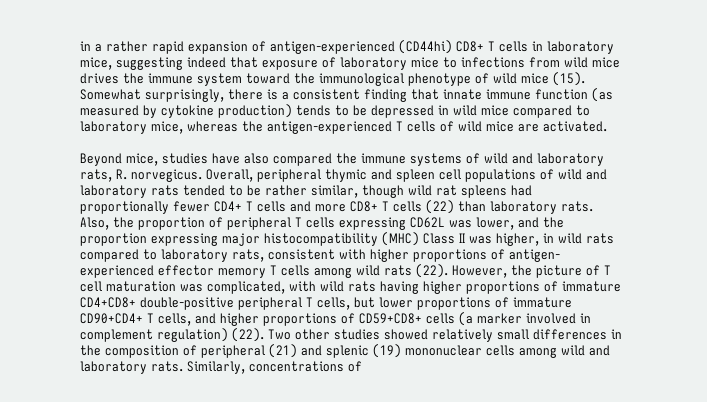in a rather rapid expansion of antigen-experienced (CD44hi) CD8+ T cells in laboratory mice, suggesting indeed that exposure of laboratory mice to infections from wild mice drives the immune system toward the immunological phenotype of wild mice (15). Somewhat surprisingly, there is a consistent finding that innate immune function (as measured by cytokine production) tends to be depressed in wild mice compared to laboratory mice, whereas the antigen-experienced T cells of wild mice are activated.

Beyond mice, studies have also compared the immune systems of wild and laboratory rats, R. norvegicus. Overall, peripheral thymic and spleen cell populations of wild and laboratory rats tended to be rather similar, though wild rat spleens had proportionally fewer CD4+ T cells and more CD8+ T cells (22) than laboratory rats. Also, the proportion of peripheral T cells expressing CD62L was lower, and the proportion expressing major histocompatibility (MHC) Class II was higher, in wild rats compared to laboratory rats, consistent with higher proportions of antigen-experienced effector memory T cells among wild rats (22). However, the picture of T cell maturation was complicated, with wild rats having higher proportions of immature CD4+CD8+ double-positive peripheral T cells, but lower proportions of immature CD90+CD4+ T cells, and higher proportions of CD59+CD8+ cells (a marker involved in complement regulation) (22). Two other studies showed relatively small differences in the composition of peripheral (21) and splenic (19) mononuclear cells among wild and laboratory rats. Similarly, concentrations of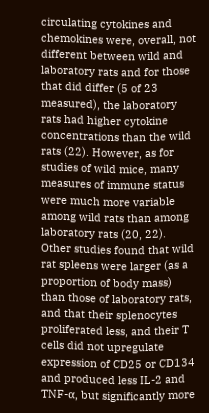circulating cytokines and chemokines were, overall, not different between wild and laboratory rats and for those that did differ (5 of 23 measured), the laboratory rats had higher cytokine concentrations than the wild rats (22). However, as for studies of wild mice, many measures of immune status were much more variable among wild rats than among laboratory rats (20, 22). Other studies found that wild rat spleens were larger (as a proportion of body mass) than those of laboratory rats, and that their splenocytes proliferated less, and their T cells did not upregulate expression of CD25 or CD134 and produced less IL-2 and TNF-α, but significantly more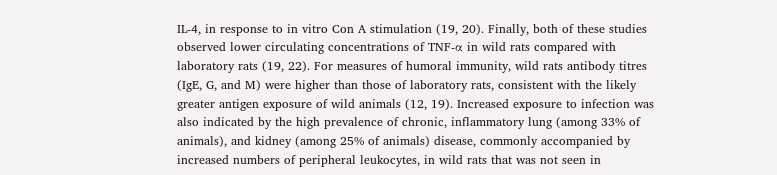IL-4, in response to in vitro Con A stimulation (19, 20). Finally, both of these studies observed lower circulating concentrations of TNF-α in wild rats compared with laboratory rats (19, 22). For measures of humoral immunity, wild rats antibody titres (IgE, G, and M) were higher than those of laboratory rats, consistent with the likely greater antigen exposure of wild animals (12, 19). Increased exposure to infection was also indicated by the high prevalence of chronic, inflammatory lung (among 33% of animals), and kidney (among 25% of animals) disease, commonly accompanied by increased numbers of peripheral leukocytes, in wild rats that was not seen in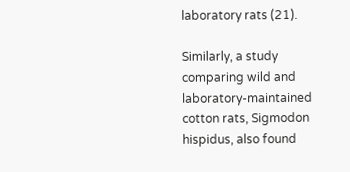laboratory rats (21).

Similarly, a study comparing wild and laboratory-maintained cotton rats, Sigmodon hispidus, also found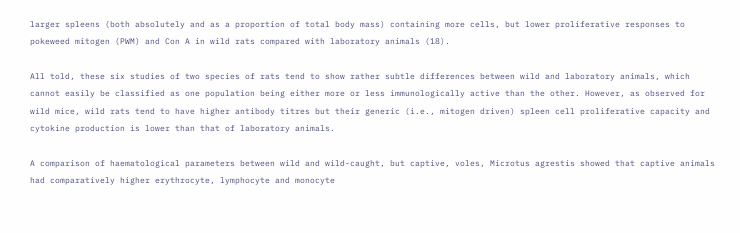larger spleens (both absolutely and as a proportion of total body mass) containing more cells, but lower proliferative responses to pokeweed mitogen (PWM) and Con A in wild rats compared with laboratory animals (18).

All told, these six studies of two species of rats tend to show rather subtle differences between wild and laboratory animals, which cannot easily be classified as one population being either more or less immunologically active than the other. However, as observed for wild mice, wild rats tend to have higher antibody titres but their generic (i.e., mitogen driven) spleen cell proliferative capacity and cytokine production is lower than that of laboratory animals.

A comparison of haematological parameters between wild and wild-caught, but captive, voles, Microtus agrestis showed that captive animals had comparatively higher erythrocyte, lymphocyte and monocyte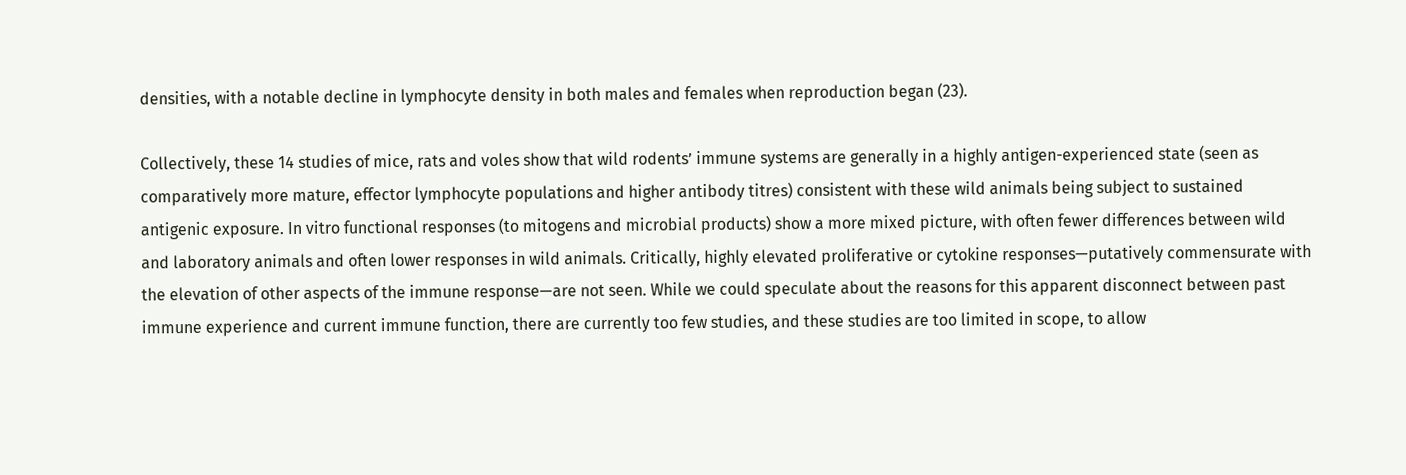densities, with a notable decline in lymphocyte density in both males and females when reproduction began (23).

Collectively, these 14 studies of mice, rats and voles show that wild rodents’ immune systems are generally in a highly antigen-experienced state (seen as comparatively more mature, effector lymphocyte populations and higher antibody titres) consistent with these wild animals being subject to sustained antigenic exposure. In vitro functional responses (to mitogens and microbial products) show a more mixed picture, with often fewer differences between wild and laboratory animals and often lower responses in wild animals. Critically, highly elevated proliferative or cytokine responses—putatively commensurate with the elevation of other aspects of the immune response—are not seen. While we could speculate about the reasons for this apparent disconnect between past immune experience and current immune function, there are currently too few studies, and these studies are too limited in scope, to allow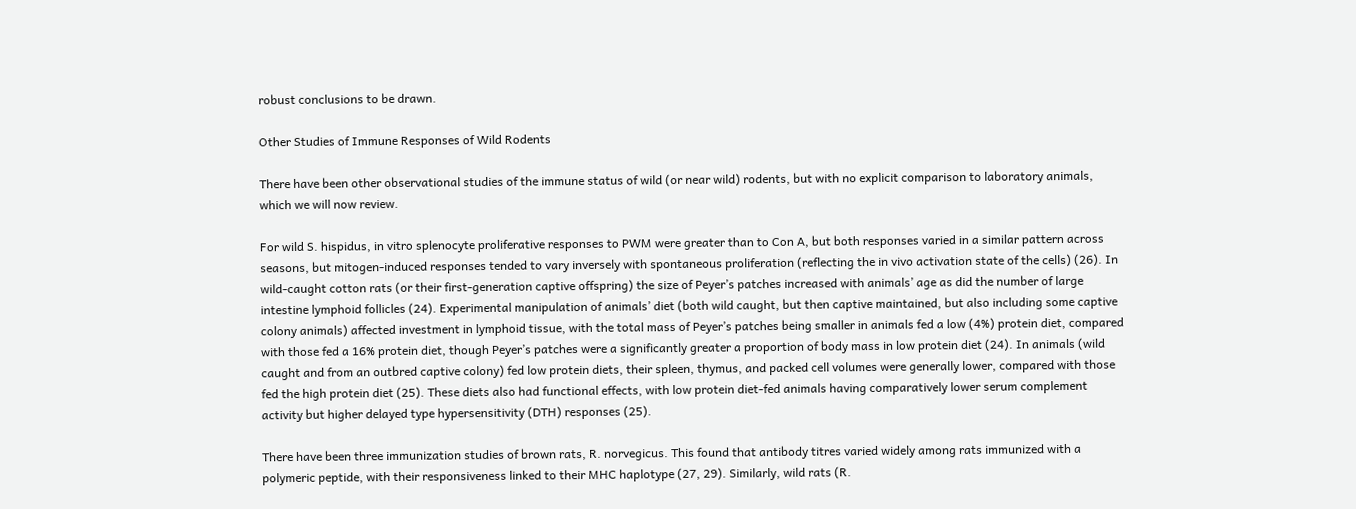robust conclusions to be drawn.

Other Studies of Immune Responses of Wild Rodents

There have been other observational studies of the immune status of wild (or near wild) rodents, but with no explicit comparison to laboratory animals, which we will now review.

For wild S. hispidus, in vitro splenocyte proliferative responses to PWM were greater than to Con A, but both responses varied in a similar pattern across seasons, but mitogen-induced responses tended to vary inversely with spontaneous proliferation (reflecting the in vivo activation state of the cells) (26). In wild-caught cotton rats (or their first-generation captive offspring) the size of Peyer’s patches increased with animals’ age as did the number of large intestine lymphoid follicles (24). Experimental manipulation of animals’ diet (both wild caught, but then captive maintained, but also including some captive colony animals) affected investment in lymphoid tissue, with the total mass of Peyer’s patches being smaller in animals fed a low (4%) protein diet, compared with those fed a 16% protein diet, though Peyer’s patches were a significantly greater a proportion of body mass in low protein diet (24). In animals (wild caught and from an outbred captive colony) fed low protein diets, their spleen, thymus, and packed cell volumes were generally lower, compared with those fed the high protein diet (25). These diets also had functional effects, with low protein diet-fed animals having comparatively lower serum complement activity but higher delayed type hypersensitivity (DTH) responses (25).

There have been three immunization studies of brown rats, R. norvegicus. This found that antibody titres varied widely among rats immunized with a polymeric peptide, with their responsiveness linked to their MHC haplotype (27, 29). Similarly, wild rats (R.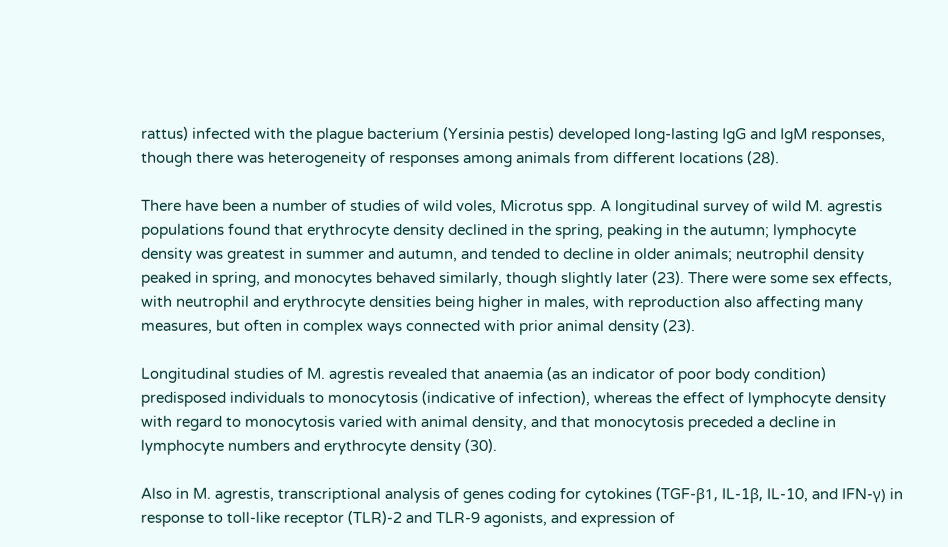rattus) infected with the plague bacterium (Yersinia pestis) developed long-lasting IgG and IgM responses, though there was heterogeneity of responses among animals from different locations (28).

There have been a number of studies of wild voles, Microtus spp. A longitudinal survey of wild M. agrestis populations found that erythrocyte density declined in the spring, peaking in the autumn; lymphocyte density was greatest in summer and autumn, and tended to decline in older animals; neutrophil density peaked in spring, and monocytes behaved similarly, though slightly later (23). There were some sex effects, with neutrophil and erythrocyte densities being higher in males, with reproduction also affecting many measures, but often in complex ways connected with prior animal density (23).

Longitudinal studies of M. agrestis revealed that anaemia (as an indicator of poor body condition) predisposed individuals to monocytosis (indicative of infection), whereas the effect of lymphocyte density with regard to monocytosis varied with animal density, and that monocytosis preceded a decline in lymphocyte numbers and erythrocyte density (30).

Also in M. agrestis, transcriptional analysis of genes coding for cytokines (TGF-β1, IL-1β, IL-10, and IFN-γ) in response to toll-like receptor (TLR)-2 and TLR-9 agonists, and expression of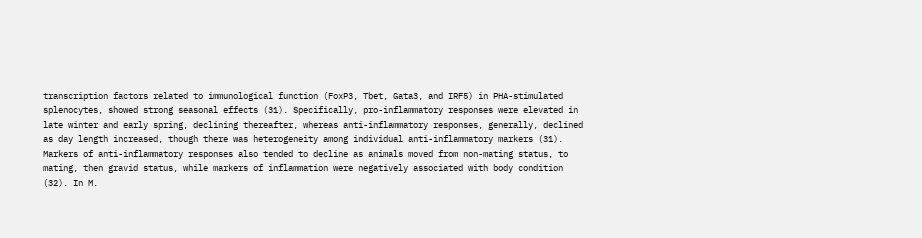transcription factors related to immunological function (FoxP3, Tbet, Gata3, and IRF5) in PHA-stimulated splenocytes, showed strong seasonal effects (31). Specifically, pro-inflammatory responses were elevated in late winter and early spring, declining thereafter, whereas anti-inflammatory responses, generally, declined as day length increased, though there was heterogeneity among individual anti-inflammatory markers (31). Markers of anti-inflammatory responses also tended to decline as animals moved from non-mating status, to mating, then gravid status, while markers of inflammation were negatively associated with body condition (32). In M.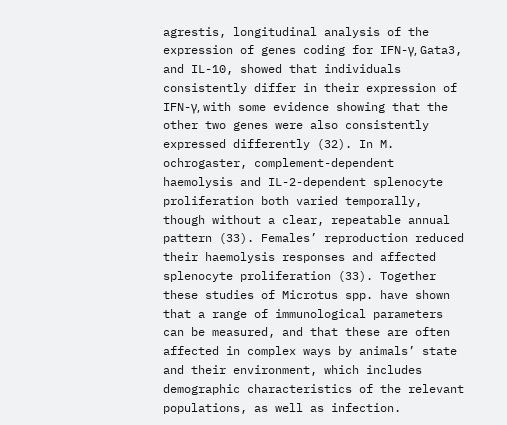agrestis, longitudinal analysis of the expression of genes coding for IFN-γ, Gata3, and IL-10, showed that individuals consistently differ in their expression of IFN-γ, with some evidence showing that the other two genes were also consistently expressed differently (32). In M. ochrogaster, complement-dependent haemolysis and IL-2-dependent splenocyte proliferation both varied temporally, though without a clear, repeatable annual pattern (33). Females’ reproduction reduced their haemolysis responses and affected splenocyte proliferation (33). Together these studies of Microtus spp. have shown that a range of immunological parameters can be measured, and that these are often affected in complex ways by animals’ state and their environment, which includes demographic characteristics of the relevant populations, as well as infection.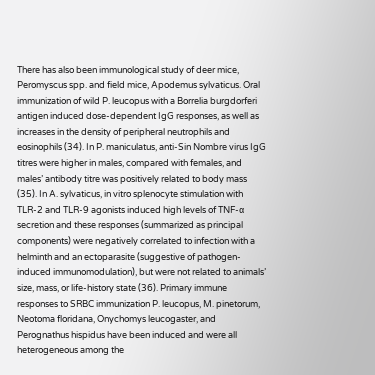There has also been immunological study of deer mice, Peromyscus spp. and field mice, Apodemus sylvaticus. Oral immunization of wild P. leucopus with a Borrelia burgdorferi antigen induced dose-dependent IgG responses, as well as increases in the density of peripheral neutrophils and eosinophils (34). In P. maniculatus, anti-Sin Nombre virus IgG titres were higher in males, compared with females, and males’ antibody titre was positively related to body mass (35). In A. sylvaticus, in vitro splenocyte stimulation with TLR-2 and TLR-9 agonists induced high levels of TNF-α secretion and these responses (summarized as principal components) were negatively correlated to infection with a helminth and an ectoparasite (suggestive of pathogen-induced immunomodulation), but were not related to animals’ size, mass, or life-history state (36). Primary immune responses to SRBC immunization P. leucopus, M. pinetorum, Neotoma floridana, Onychomys leucogaster, and Perognathus hispidus have been induced and were all heterogeneous among the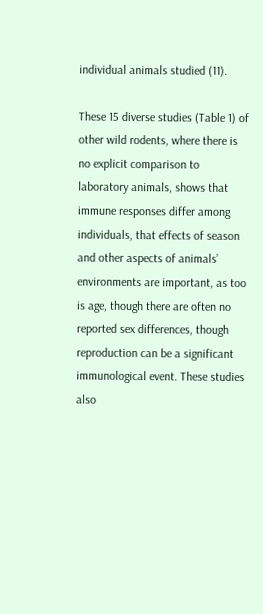individual animals studied (11).

These 15 diverse studies (Table 1) of other wild rodents, where there is no explicit comparison to laboratory animals, shows that immune responses differ among individuals, that effects of season and other aspects of animals’ environments are important, as too is age, though there are often no reported sex differences, though reproduction can be a significant immunological event. These studies also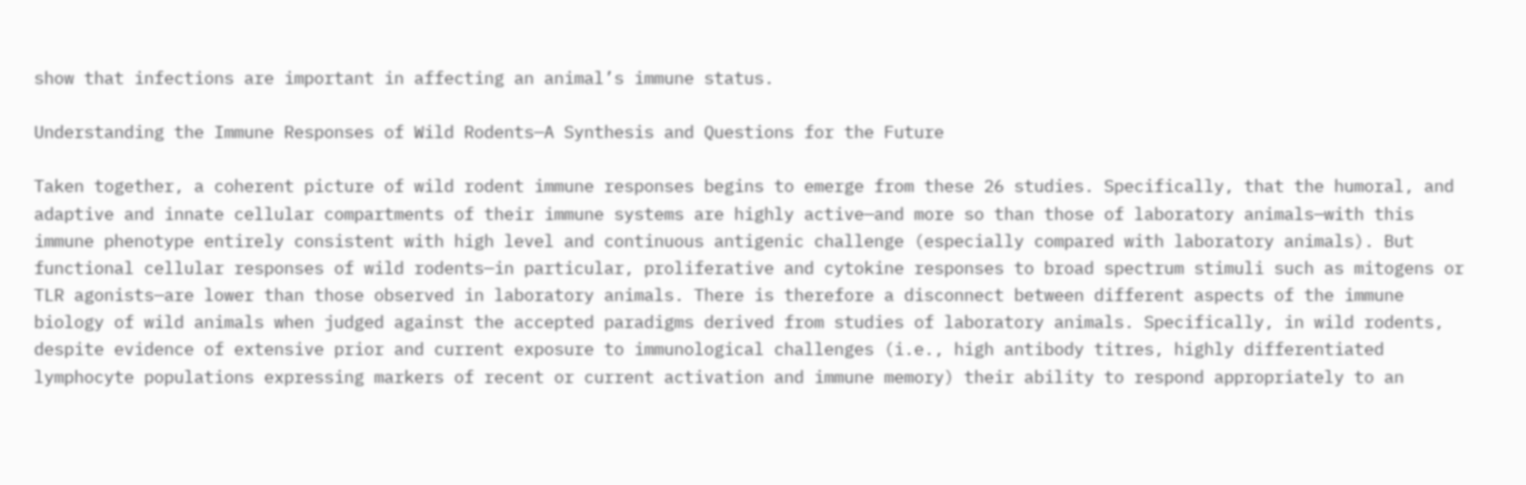show that infections are important in affecting an animal’s immune status.

Understanding the Immune Responses of Wild Rodents—A Synthesis and Questions for the Future

Taken together, a coherent picture of wild rodent immune responses begins to emerge from these 26 studies. Specifically, that the humoral, and adaptive and innate cellular compartments of their immune systems are highly active—and more so than those of laboratory animals—with this immune phenotype entirely consistent with high level and continuous antigenic challenge (especially compared with laboratory animals). But functional cellular responses of wild rodents—in particular, proliferative and cytokine responses to broad spectrum stimuli such as mitogens or TLR agonists—are lower than those observed in laboratory animals. There is therefore a disconnect between different aspects of the immune biology of wild animals when judged against the accepted paradigms derived from studies of laboratory animals. Specifically, in wild rodents, despite evidence of extensive prior and current exposure to immunological challenges (i.e., high antibody titres, highly differentiated lymphocyte populations expressing markers of recent or current activation and immune memory) their ability to respond appropriately to an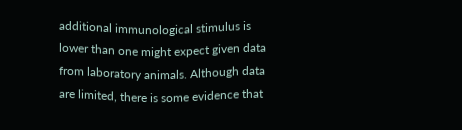additional immunological stimulus is lower than one might expect given data from laboratory animals. Although data are limited, there is some evidence that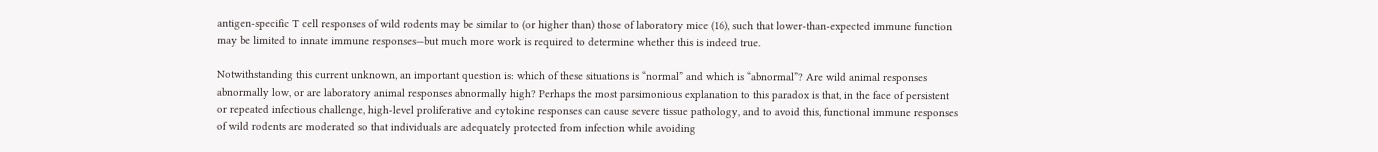antigen-specific T cell responses of wild rodents may be similar to (or higher than) those of laboratory mice (16), such that lower-than-expected immune function may be limited to innate immune responses—but much more work is required to determine whether this is indeed true.

Notwithstanding this current unknown, an important question is: which of these situations is “normal” and which is “abnormal”? Are wild animal responses abnormally low, or are laboratory animal responses abnormally high? Perhaps the most parsimonious explanation to this paradox is that, in the face of persistent or repeated infectious challenge, high-level proliferative and cytokine responses can cause severe tissue pathology, and to avoid this, functional immune responses of wild rodents are moderated so that individuals are adequately protected from infection while avoiding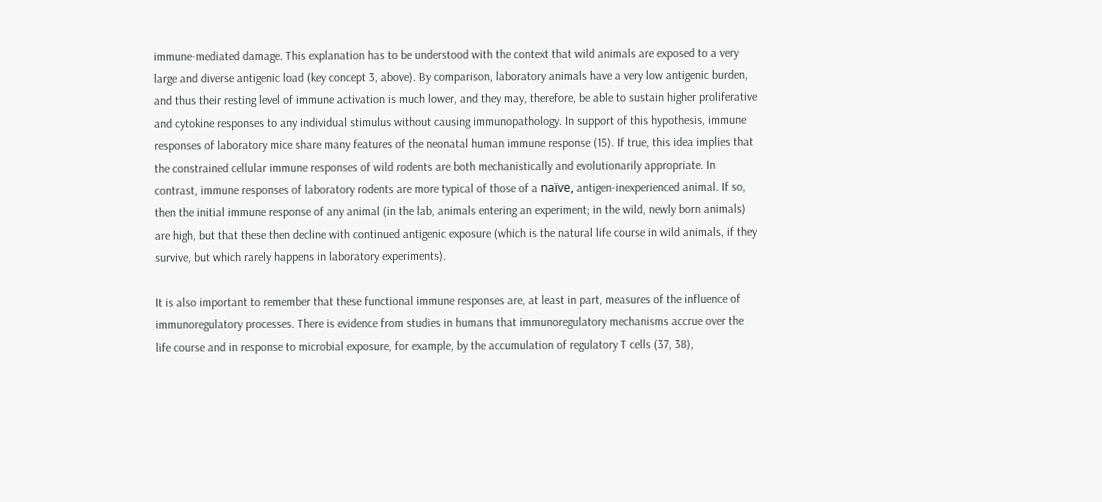immune-mediated damage. This explanation has to be understood with the context that wild animals are exposed to a very large and diverse antigenic load (key concept 3, above). By comparison, laboratory animals have a very low antigenic burden, and thus their resting level of immune activation is much lower, and they may, therefore, be able to sustain higher proliferative and cytokine responses to any individual stimulus without causing immunopathology. In support of this hypothesis, immune responses of laboratory mice share many features of the neonatal human immune response (15). If true, this idea implies that the constrained cellular immune responses of wild rodents are both mechanistically and evolutionarily appropriate. In contrast, immune responses of laboratory rodents are more typical of those of a naïve, antigen-inexperienced animal. If so, then the initial immune response of any animal (in the lab, animals entering an experiment; in the wild, newly born animals) are high, but that these then decline with continued antigenic exposure (which is the natural life course in wild animals, if they survive, but which rarely happens in laboratory experiments).

It is also important to remember that these functional immune responses are, at least in part, measures of the influence of immunoregulatory processes. There is evidence from studies in humans that immunoregulatory mechanisms accrue over the life course and in response to microbial exposure, for example, by the accumulation of regulatory T cells (37, 38),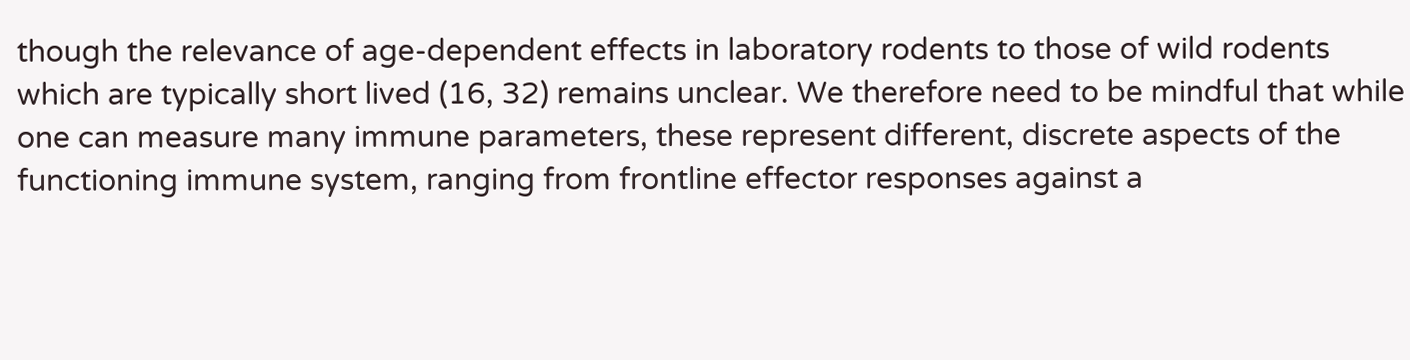though the relevance of age-dependent effects in laboratory rodents to those of wild rodents which are typically short lived (16, 32) remains unclear. We therefore need to be mindful that while one can measure many immune parameters, these represent different, discrete aspects of the functioning immune system, ranging from frontline effector responses against a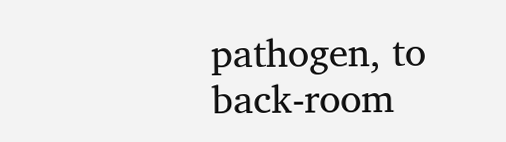pathogen, to back-room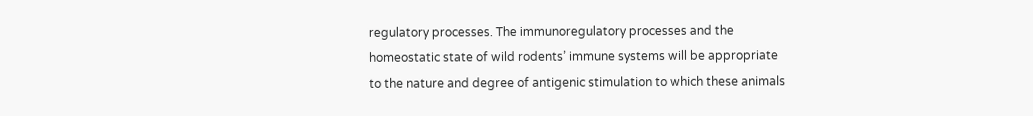regulatory processes. The immunoregulatory processes and the homeostatic state of wild rodents’ immune systems will be appropriate to the nature and degree of antigenic stimulation to which these animals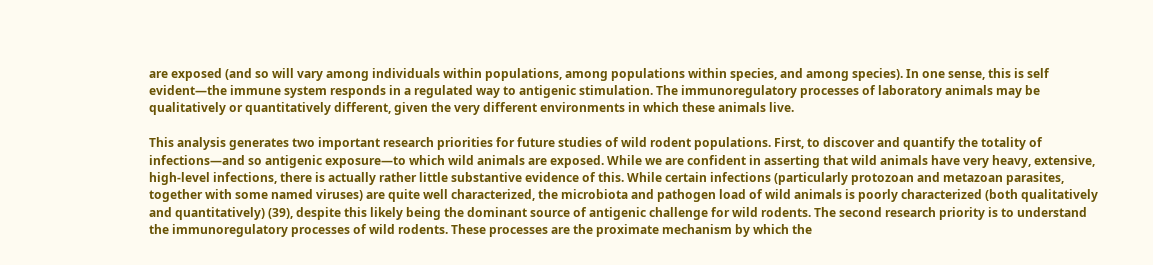are exposed (and so will vary among individuals within populations, among populations within species, and among species). In one sense, this is self evident—the immune system responds in a regulated way to antigenic stimulation. The immunoregulatory processes of laboratory animals may be qualitatively or quantitatively different, given the very different environments in which these animals live.

This analysis generates two important research priorities for future studies of wild rodent populations. First, to discover and quantify the totality of infections—and so antigenic exposure—to which wild animals are exposed. While we are confident in asserting that wild animals have very heavy, extensive, high-level infections, there is actually rather little substantive evidence of this. While certain infections (particularly protozoan and metazoan parasites, together with some named viruses) are quite well characterized, the microbiota and pathogen load of wild animals is poorly characterized (both qualitatively and quantitatively) (39), despite this likely being the dominant source of antigenic challenge for wild rodents. The second research priority is to understand the immunoregulatory processes of wild rodents. These processes are the proximate mechanism by which the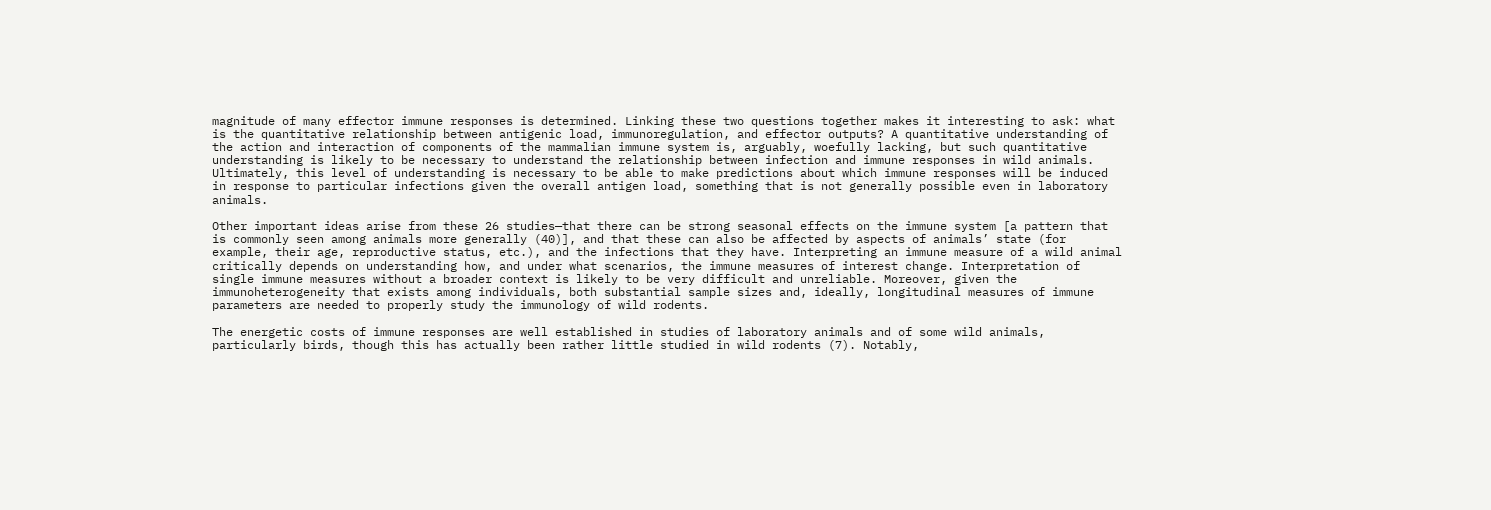magnitude of many effector immune responses is determined. Linking these two questions together makes it interesting to ask: what is the quantitative relationship between antigenic load, immunoregulation, and effector outputs? A quantitative understanding of the action and interaction of components of the mammalian immune system is, arguably, woefully lacking, but such quantitative understanding is likely to be necessary to understand the relationship between infection and immune responses in wild animals. Ultimately, this level of understanding is necessary to be able to make predictions about which immune responses will be induced in response to particular infections given the overall antigen load, something that is not generally possible even in laboratory animals.

Other important ideas arise from these 26 studies—that there can be strong seasonal effects on the immune system [a pattern that is commonly seen among animals more generally (40)], and that these can also be affected by aspects of animals’ state (for example, their age, reproductive status, etc.), and the infections that they have. Interpreting an immune measure of a wild animal critically depends on understanding how, and under what scenarios, the immune measures of interest change. Interpretation of single immune measures without a broader context is likely to be very difficult and unreliable. Moreover, given the immunoheterogeneity that exists among individuals, both substantial sample sizes and, ideally, longitudinal measures of immune parameters are needed to properly study the immunology of wild rodents.

The energetic costs of immune responses are well established in studies of laboratory animals and of some wild animals, particularly birds, though this has actually been rather little studied in wild rodents (7). Notably,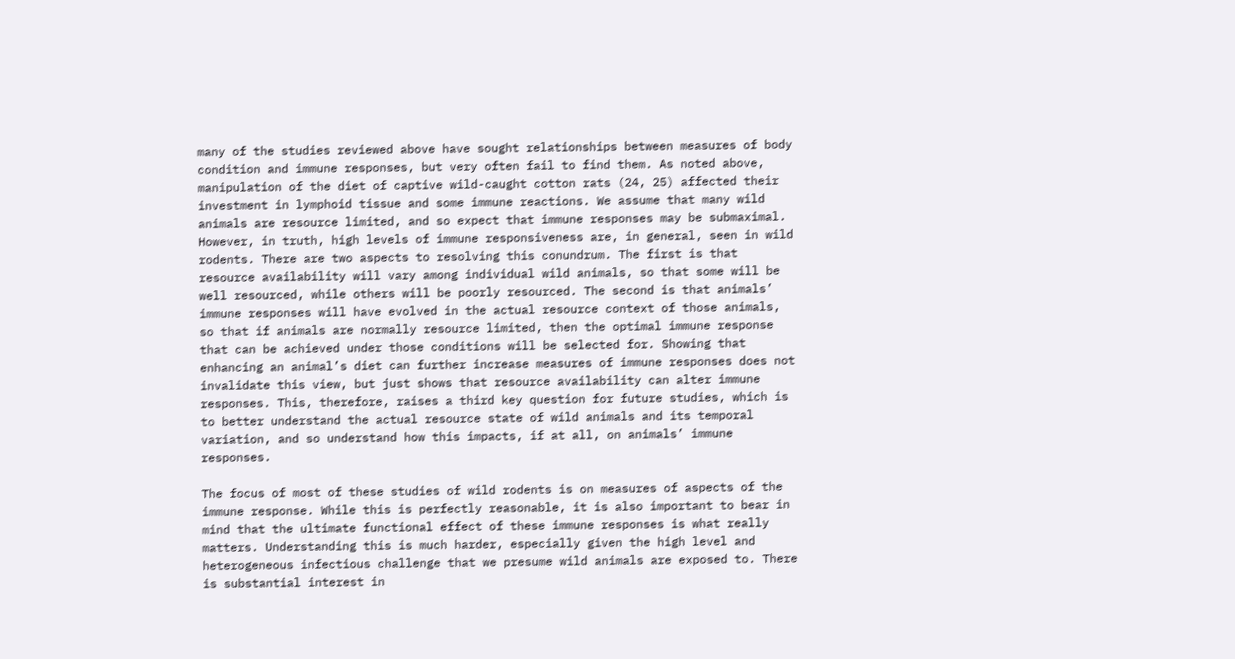many of the studies reviewed above have sought relationships between measures of body condition and immune responses, but very often fail to find them. As noted above, manipulation of the diet of captive wild-caught cotton rats (24, 25) affected their investment in lymphoid tissue and some immune reactions. We assume that many wild animals are resource limited, and so expect that immune responses may be submaximal. However, in truth, high levels of immune responsiveness are, in general, seen in wild rodents. There are two aspects to resolving this conundrum. The first is that resource availability will vary among individual wild animals, so that some will be well resourced, while others will be poorly resourced. The second is that animals’ immune responses will have evolved in the actual resource context of those animals, so that if animals are normally resource limited, then the optimal immune response that can be achieved under those conditions will be selected for. Showing that enhancing an animal’s diet can further increase measures of immune responses does not invalidate this view, but just shows that resource availability can alter immune responses. This, therefore, raises a third key question for future studies, which is to better understand the actual resource state of wild animals and its temporal variation, and so understand how this impacts, if at all, on animals’ immune responses.

The focus of most of these studies of wild rodents is on measures of aspects of the immune response. While this is perfectly reasonable, it is also important to bear in mind that the ultimate functional effect of these immune responses is what really matters. Understanding this is much harder, especially given the high level and heterogeneous infectious challenge that we presume wild animals are exposed to. There is substantial interest in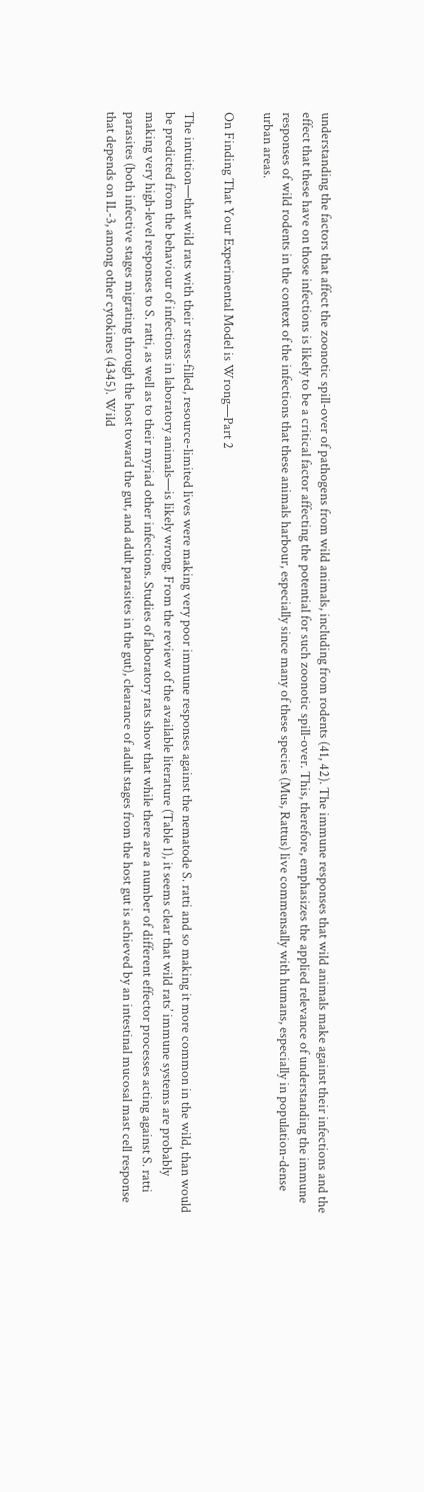understanding the factors that affect the zoonotic spill-over of pathogens from wild animals, including from rodents (41, 42). The immune responses that wild animals make against their infections and the effect that these have on those infections is likely to be a critical factor affecting the potential for such zoonotic spill-over. This, therefore, emphasizes the applied relevance of understanding the immune responses of wild rodents in the context of the infections that these animals harbour, especially since many of these species (Mus, Rattus) live commensally with humans, especially in population-dense urban areas.

On Finding That Your Experimental Model is Wrong—Part 2

The intuition—that wild rats with their stress-filled, resource-limited lives were making very poor immune responses against the nematode S. ratti and so making it more common in the wild, than would be predicted from the behaviour of infections in laboratory animals—is likely wrong. From the review of the available literature (Table 1), it seems clear that wild rats’ immune systems are probably making very high-level responses to S. ratti, as well as to their myriad other infections. Studies of laboratory rats show that while there are a number of different effector processes acting against S. ratti parasites (both infective stages migrating through the host toward the gut, and adult parasites in the gut), clearance of adult stages from the host gut is achieved by an intestinal mucosal mast cell response that depends on IL-3, among other cytokines (4345). Wild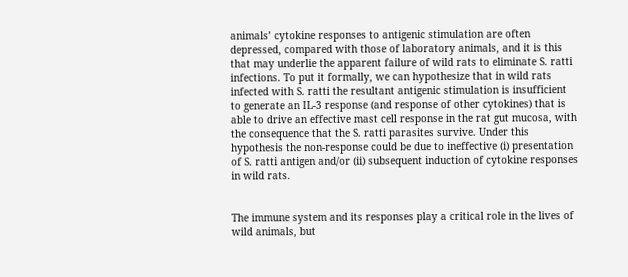animals’ cytokine responses to antigenic stimulation are often depressed, compared with those of laboratory animals, and it is this that may underlie the apparent failure of wild rats to eliminate S. ratti infections. To put it formally, we can hypothesize that in wild rats infected with S. ratti the resultant antigenic stimulation is insufficient to generate an IL-3 response (and response of other cytokines) that is able to drive an effective mast cell response in the rat gut mucosa, with the consequence that the S. ratti parasites survive. Under this hypothesis the non-response could be due to ineffective (i) presentation of S. ratti antigen and/or (ii) subsequent induction of cytokine responses in wild rats.


The immune system and its responses play a critical role in the lives of wild animals, but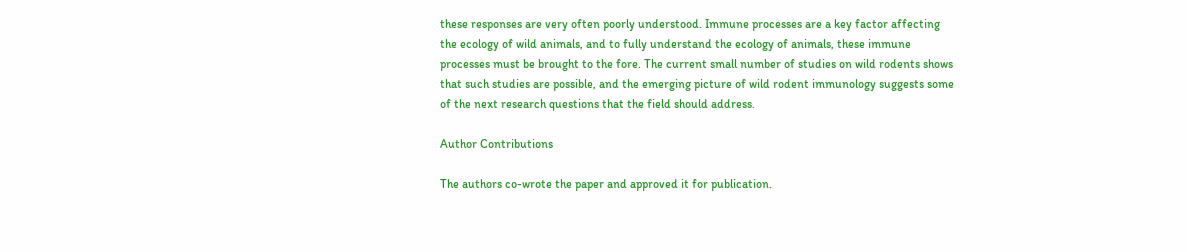these responses are very often poorly understood. Immune processes are a key factor affecting the ecology of wild animals, and to fully understand the ecology of animals, these immune processes must be brought to the fore. The current small number of studies on wild rodents shows that such studies are possible, and the emerging picture of wild rodent immunology suggests some of the next research questions that the field should address.

Author Contributions

The authors co-wrote the paper and approved it for publication.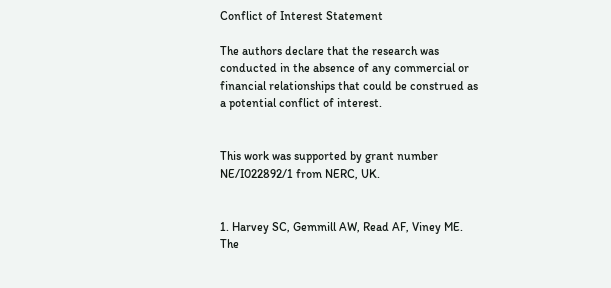Conflict of Interest Statement

The authors declare that the research was conducted in the absence of any commercial or financial relationships that could be construed as a potential conflict of interest.


This work was supported by grant number NE/I022892/1 from NERC, UK.


1. Harvey SC, Gemmill AW, Read AF, Viney ME. The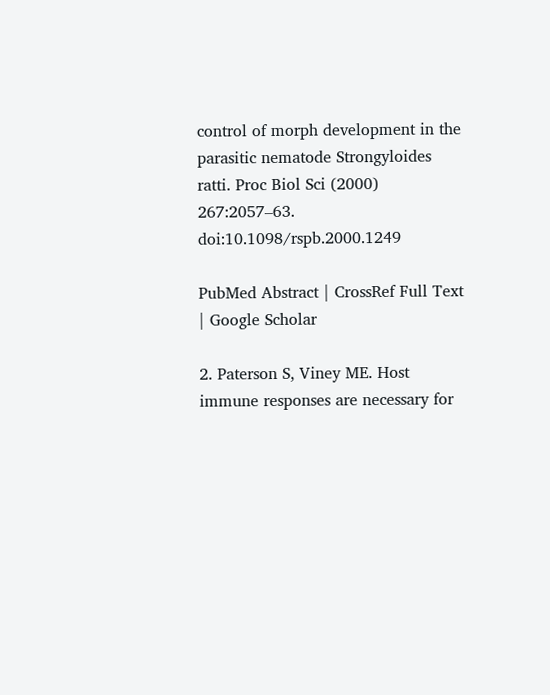control of morph development in the parasitic nematode Strongyloides ratti. Proc Biol Sci (2000) 267:2057–63. doi:10.1098/rspb.2000.1249

PubMed Abstract | CrossRef Full Text | Google Scholar

2. Paterson S, Viney ME. Host immune responses are necessary for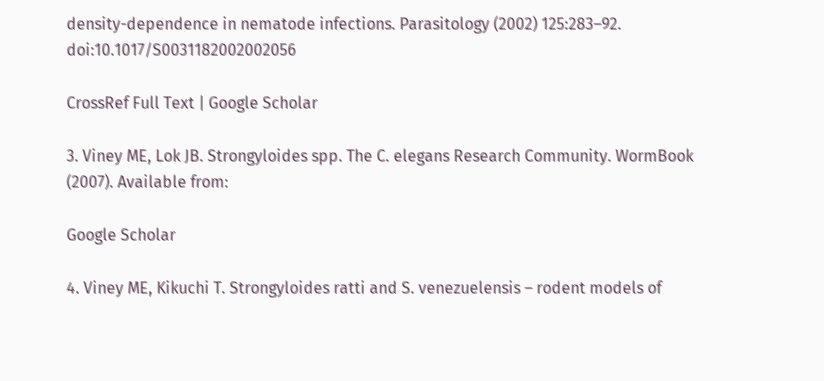density-dependence in nematode infections. Parasitology (2002) 125:283–92. doi:10.1017/S0031182002002056

CrossRef Full Text | Google Scholar

3. Viney ME, Lok JB. Strongyloides spp. The C. elegans Research Community. WormBook (2007). Available from:

Google Scholar

4. Viney ME, Kikuchi T. Strongyloides ratti and S. venezuelensis – rodent models of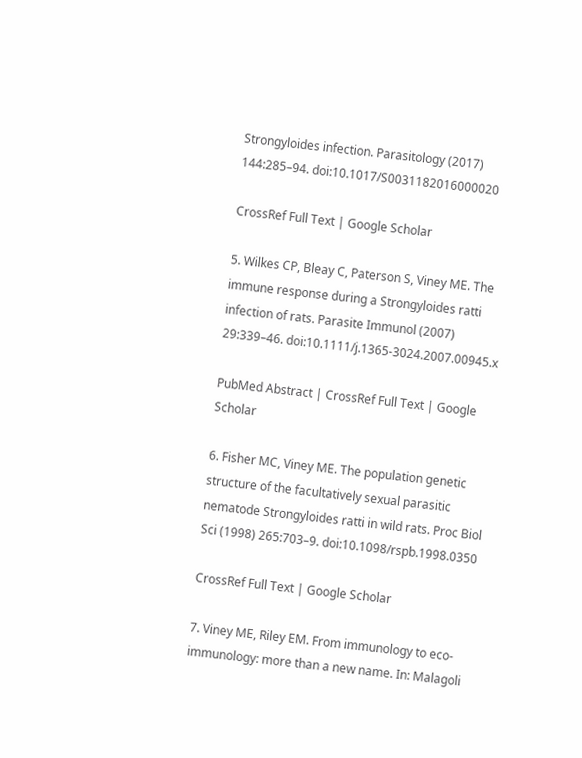Strongyloides infection. Parasitology (2017) 144:285–94. doi:10.1017/S0031182016000020

CrossRef Full Text | Google Scholar

5. Wilkes CP, Bleay C, Paterson S, Viney ME. The immune response during a Strongyloides ratti infection of rats. Parasite Immunol (2007) 29:339–46. doi:10.1111/j.1365-3024.2007.00945.x

PubMed Abstract | CrossRef Full Text | Google Scholar

6. Fisher MC, Viney ME. The population genetic structure of the facultatively sexual parasitic nematode Strongyloides ratti in wild rats. Proc Biol Sci (1998) 265:703–9. doi:10.1098/rspb.1998.0350

CrossRef Full Text | Google Scholar

7. Viney ME, Riley EM. From immunology to eco-immunology: more than a new name. In: Malagoli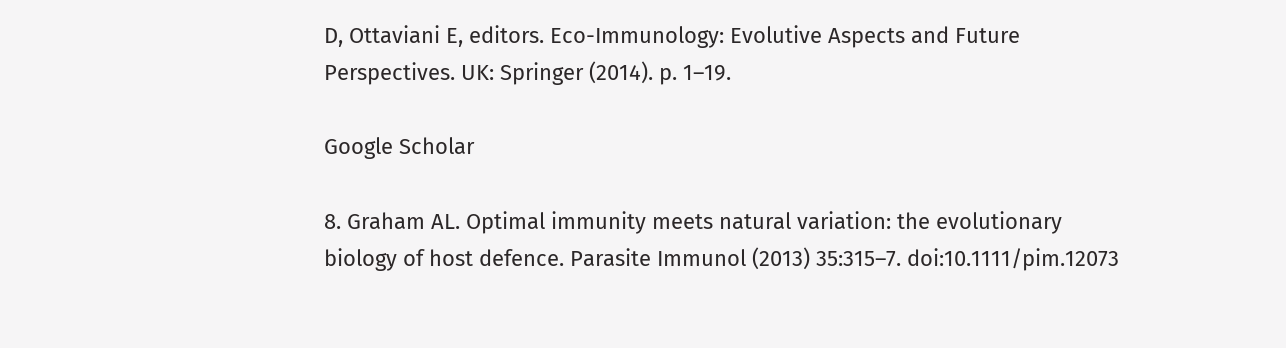D, Ottaviani E, editors. Eco-Immunology: Evolutive Aspects and Future Perspectives. UK: Springer (2014). p. 1–19.

Google Scholar

8. Graham AL. Optimal immunity meets natural variation: the evolutionary biology of host defence. Parasite Immunol (2013) 35:315–7. doi:10.1111/pim.12073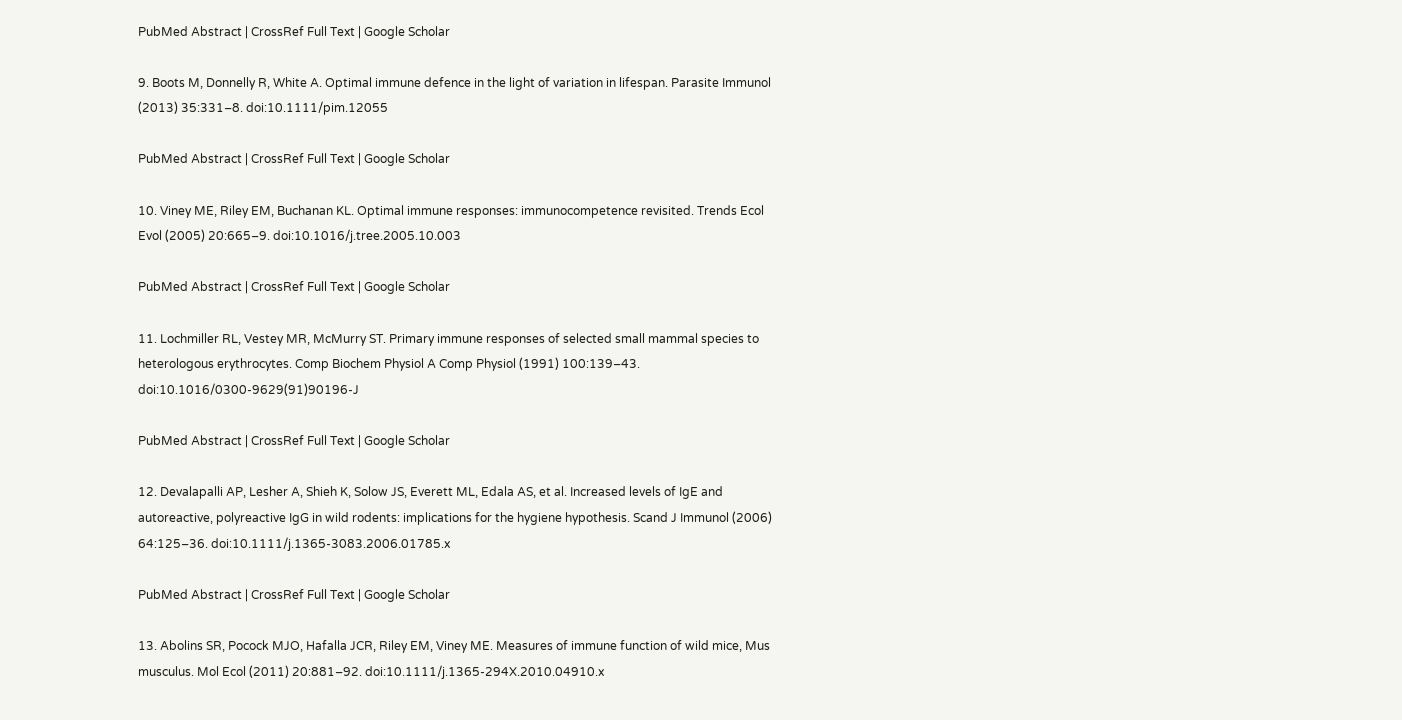PubMed Abstract | CrossRef Full Text | Google Scholar

9. Boots M, Donnelly R, White A. Optimal immune defence in the light of variation in lifespan. Parasite Immunol (2013) 35:331–8. doi:10.1111/pim.12055

PubMed Abstract | CrossRef Full Text | Google Scholar

10. Viney ME, Riley EM, Buchanan KL. Optimal immune responses: immunocompetence revisited. Trends Ecol Evol (2005) 20:665–9. doi:10.1016/j.tree.2005.10.003

PubMed Abstract | CrossRef Full Text | Google Scholar

11. Lochmiller RL, Vestey MR, McMurry ST. Primary immune responses of selected small mammal species to heterologous erythrocytes. Comp Biochem Physiol A Comp Physiol (1991) 100:139–43. doi:10.1016/0300-9629(91)90196-J

PubMed Abstract | CrossRef Full Text | Google Scholar

12. Devalapalli AP, Lesher A, Shieh K, Solow JS, Everett ML, Edala AS, et al. Increased levels of IgE and autoreactive, polyreactive IgG in wild rodents: implications for the hygiene hypothesis. Scand J Immunol (2006) 64:125–36. doi:10.1111/j.1365-3083.2006.01785.x

PubMed Abstract | CrossRef Full Text | Google Scholar

13. Abolins SR, Pocock MJO, Hafalla JCR, Riley EM, Viney ME. Measures of immune function of wild mice, Mus musculus. Mol Ecol (2011) 20:881–92. doi:10.1111/j.1365-294X.2010.04910.x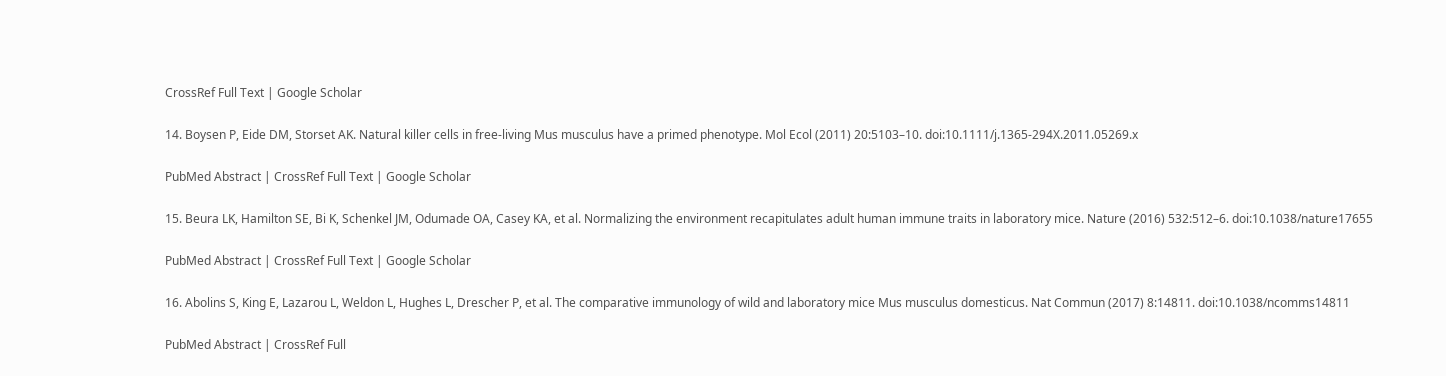CrossRef Full Text | Google Scholar

14. Boysen P, Eide DM, Storset AK. Natural killer cells in free-living Mus musculus have a primed phenotype. Mol Ecol (2011) 20:5103–10. doi:10.1111/j.1365-294X.2011.05269.x

PubMed Abstract | CrossRef Full Text | Google Scholar

15. Beura LK, Hamilton SE, Bi K, Schenkel JM, Odumade OA, Casey KA, et al. Normalizing the environment recapitulates adult human immune traits in laboratory mice. Nature (2016) 532:512–6. doi:10.1038/nature17655

PubMed Abstract | CrossRef Full Text | Google Scholar

16. Abolins S, King E, Lazarou L, Weldon L, Hughes L, Drescher P, et al. The comparative immunology of wild and laboratory mice Mus musculus domesticus. Nat Commun (2017) 8:14811. doi:10.1038/ncomms14811

PubMed Abstract | CrossRef Full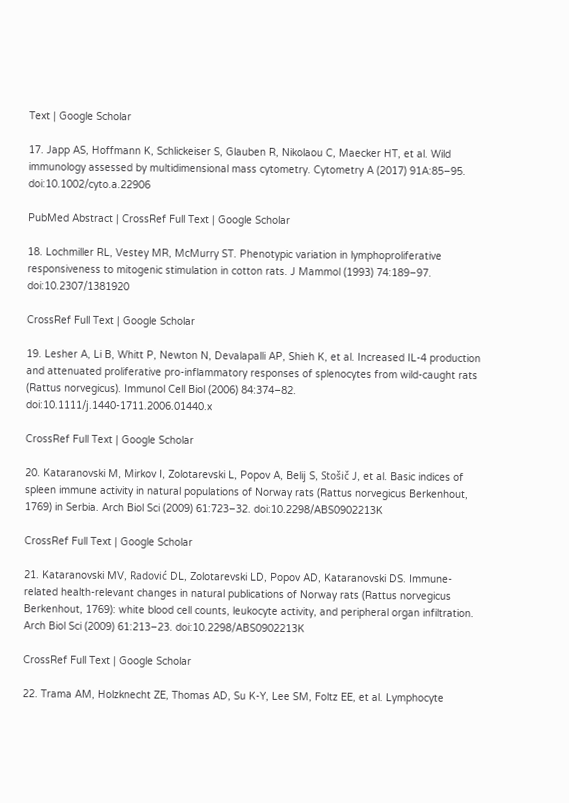Text | Google Scholar

17. Japp AS, Hoffmann K, Schlickeiser S, Glauben R, Nikolaou C, Maecker HT, et al. Wild immunology assessed by multidimensional mass cytometry. Cytometry A (2017) 91A:85–95. doi:10.1002/cyto.a.22906

PubMed Abstract | CrossRef Full Text | Google Scholar

18. Lochmiller RL, Vestey MR, McMurry ST. Phenotypic variation in lymphoproliferative responsiveness to mitogenic stimulation in cotton rats. J Mammol (1993) 74:189–97. doi:10.2307/1381920

CrossRef Full Text | Google Scholar

19. Lesher A, Li B, Whitt P, Newton N, Devalapalli AP, Shieh K, et al. Increased IL-4 production and attenuated proliferative pro-inflammatory responses of splenocytes from wild-caught rats (Rattus norvegicus). Immunol Cell Biol (2006) 84:374–82. doi:10.1111/j.1440-1711.2006.01440.x

CrossRef Full Text | Google Scholar

20. Kataranovski M, Mirkov I, Zolotarevski L, Popov A, Belij S, Stošič J, et al. Basic indices of spleen immune activity in natural populations of Norway rats (Rattus norvegicus Berkenhout, 1769) in Serbia. Arch Biol Sci (2009) 61:723–32. doi:10.2298/ABS0902213K

CrossRef Full Text | Google Scholar

21. Kataranovski MV, Radović DL, Zolotarevski LD, Popov AD, Kataranovski DS. Immune-related health-relevant changes in natural publications of Norway rats (Rattus norvegicus Berkenhout, 1769): white blood cell counts, leukocyte activity, and peripheral organ infiltration. Arch Biol Sci (2009) 61:213–23. doi:10.2298/ABS0902213K

CrossRef Full Text | Google Scholar

22. Trama AM, Holzknecht ZE, Thomas AD, Su K-Y, Lee SM, Foltz EE, et al. Lymphocyte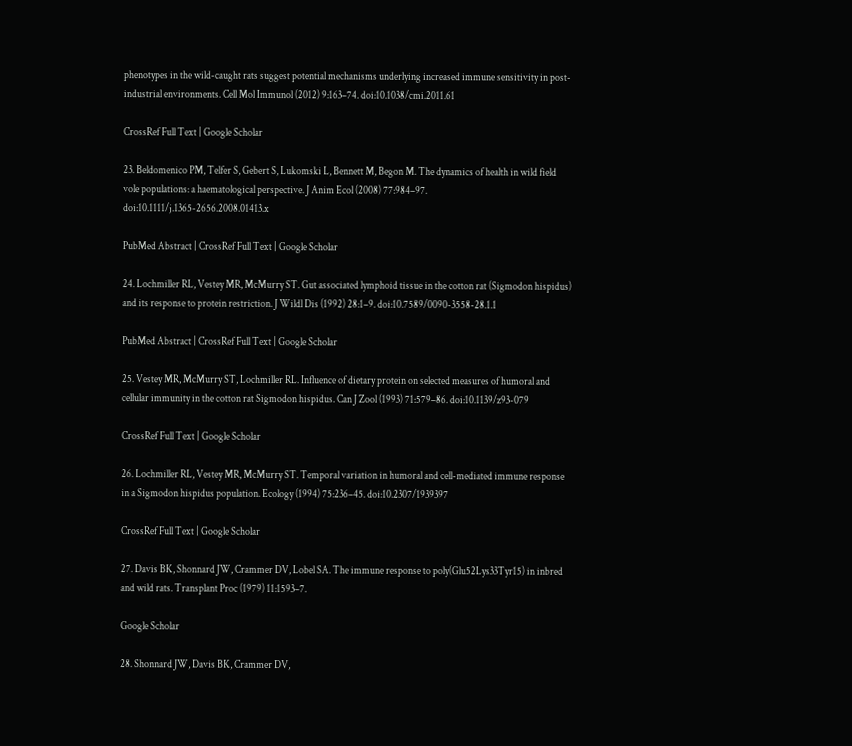phenotypes in the wild-caught rats suggest potential mechanisms underlying increased immune sensitivity in post-industrial environments. Cell Mol Immunol (2012) 9:163–74. doi:10.1038/cmi.2011.61

CrossRef Full Text | Google Scholar

23. Beldomenico PM, Telfer S, Gebert S, Lukomski L, Bennett M, Begon M. The dynamics of health in wild field vole populations: a haematological perspective. J Anim Ecol (2008) 77:984–97. doi:10.1111/j.1365-2656.2008.01413.x

PubMed Abstract | CrossRef Full Text | Google Scholar

24. Lochmiller RL, Vestey MR, McMurry ST. Gut associated lymphoid tissue in the cotton rat (Sigmodon hispidus) and its response to protein restriction. J Wildl Dis (1992) 28:1–9. doi:10.7589/0090-3558-28.1.1

PubMed Abstract | CrossRef Full Text | Google Scholar

25. Vestey MR, McMurry ST, Lochmiller RL. Influence of dietary protein on selected measures of humoral and cellular immunity in the cotton rat Sigmodon hispidus. Can J Zool (1993) 71:579–86. doi:10.1139/z93-079

CrossRef Full Text | Google Scholar

26. Lochmiller RL, Vestey MR, McMurry ST. Temporal variation in humoral and cell-mediated immune response in a Sigmodon hispidus population. Ecology (1994) 75:236–45. doi:10.2307/1939397

CrossRef Full Text | Google Scholar

27. Davis BK, Shonnard JW, Crammer DV, Lobel SA. The immune response to poly(Glu52Lys33Tyr15) in inbred and wild rats. Transplant Proc (1979) 11:1593–7.

Google Scholar

28. Shonnard JW, Davis BK, Crammer DV,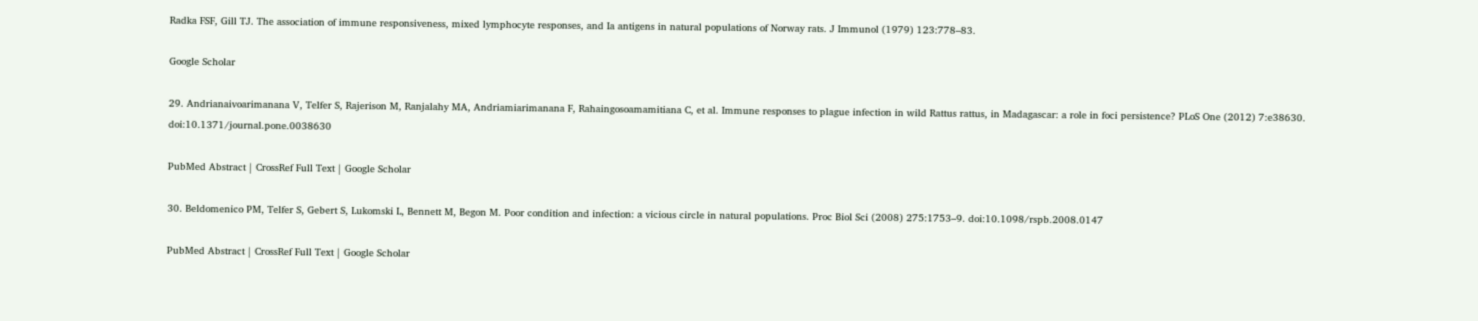Radka FSF, Gill TJ. The association of immune responsiveness, mixed lymphocyte responses, and Ia antigens in natural populations of Norway rats. J Immunol (1979) 123:778–83.

Google Scholar

29. Andrianaivoarimanana V, Telfer S, Rajerison M, Ranjalahy MA, Andriamiarimanana F, Rahaingosoamamitiana C, et al. Immune responses to plague infection in wild Rattus rattus, in Madagascar: a role in foci persistence? PLoS One (2012) 7:e38630. doi:10.1371/journal.pone.0038630

PubMed Abstract | CrossRef Full Text | Google Scholar

30. Beldomenico PM, Telfer S, Gebert S, Lukomski L, Bennett M, Begon M. Poor condition and infection: a vicious circle in natural populations. Proc Biol Sci (2008) 275:1753–9. doi:10.1098/rspb.2008.0147

PubMed Abstract | CrossRef Full Text | Google Scholar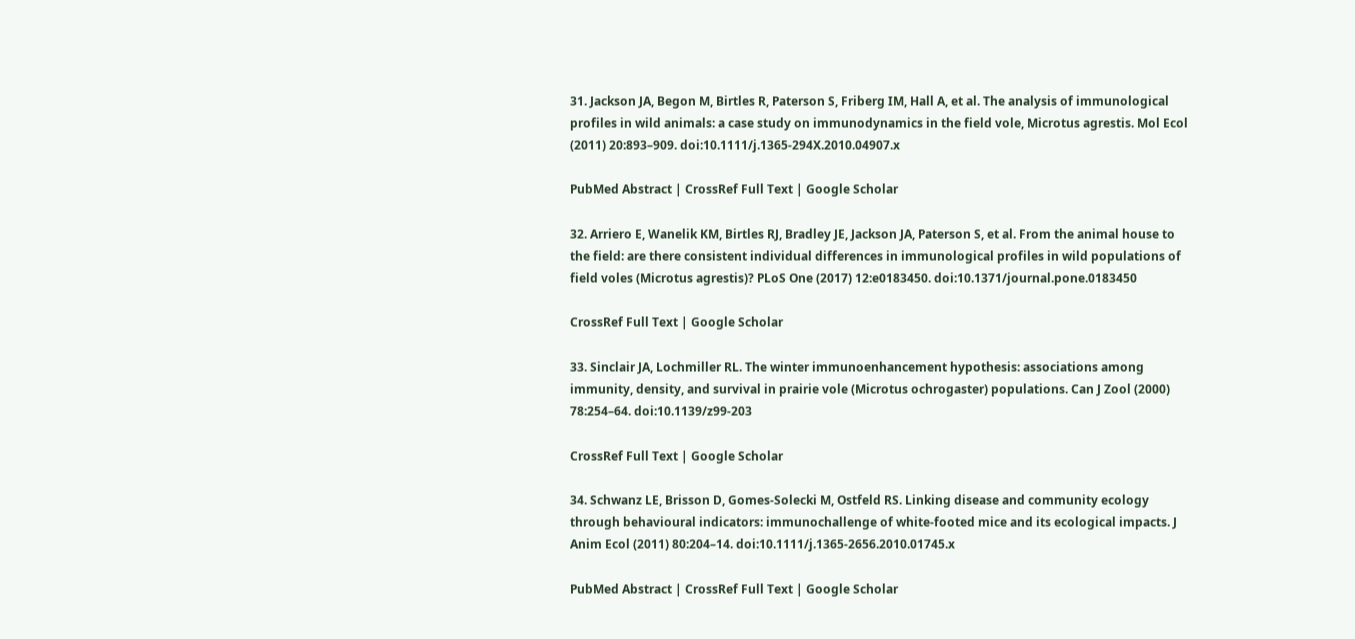31. Jackson JA, Begon M, Birtles R, Paterson S, Friberg IM, Hall A, et al. The analysis of immunological profiles in wild animals: a case study on immunodynamics in the field vole, Microtus agrestis. Mol Ecol (2011) 20:893–909. doi:10.1111/j.1365-294X.2010.04907.x

PubMed Abstract | CrossRef Full Text | Google Scholar

32. Arriero E, Wanelik KM, Birtles RJ, Bradley JE, Jackson JA, Paterson S, et al. From the animal house to the field: are there consistent individual differences in immunological profiles in wild populations of field voles (Microtus agrestis)? PLoS One (2017) 12:e0183450. doi:10.1371/journal.pone.0183450

CrossRef Full Text | Google Scholar

33. Sinclair JA, Lochmiller RL. The winter immunoenhancement hypothesis: associations among immunity, density, and survival in prairie vole (Microtus ochrogaster) populations. Can J Zool (2000) 78:254–64. doi:10.1139/z99-203

CrossRef Full Text | Google Scholar

34. Schwanz LE, Brisson D, Gomes-Solecki M, Ostfeld RS. Linking disease and community ecology through behavioural indicators: immunochallenge of white-footed mice and its ecological impacts. J Anim Ecol (2011) 80:204–14. doi:10.1111/j.1365-2656.2010.01745.x

PubMed Abstract | CrossRef Full Text | Google Scholar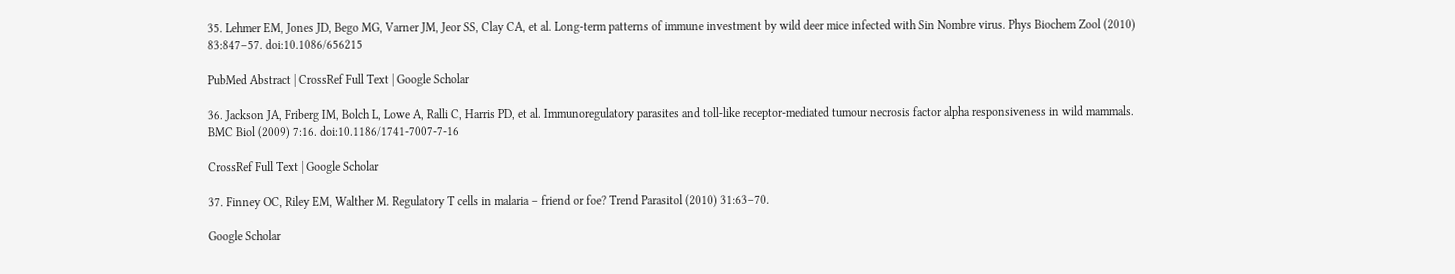35. Lehmer EM, Jones JD, Bego MG, Varner JM, Jeor SS, Clay CA, et al. Long-term patterns of immune investment by wild deer mice infected with Sin Nombre virus. Phys Biochem Zool (2010) 83:847–57. doi:10.1086/656215

PubMed Abstract | CrossRef Full Text | Google Scholar

36. Jackson JA, Friberg IM, Bolch L, Lowe A, Ralli C, Harris PD, et al. Immunoregulatory parasites and toll-like receptor-mediated tumour necrosis factor alpha responsiveness in wild mammals. BMC Biol (2009) 7:16. doi:10.1186/1741-7007-7-16

CrossRef Full Text | Google Scholar

37. Finney OC, Riley EM, Walther M. Regulatory T cells in malaria – friend or foe? Trend Parasitol (2010) 31:63–70.

Google Scholar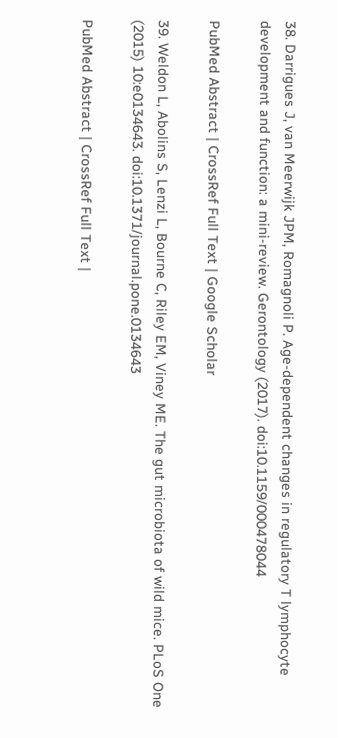38. Darrigues J, van Meerwijk JPM, Romagnoli P. Age-dependent changes in regulatory T lymphocyte development and function: a mini-review. Gerontology (2017). doi:10.1159/000478044

PubMed Abstract | CrossRef Full Text | Google Scholar

39. Weldon L, Abolins S, Lenzi L, Bourne C, Riley EM, Viney ME. The gut microbiota of wild mice. PLoS One (2015) 10:e0134643. doi:10.1371/journal.pone.0134643

PubMed Abstract | CrossRef Full Text |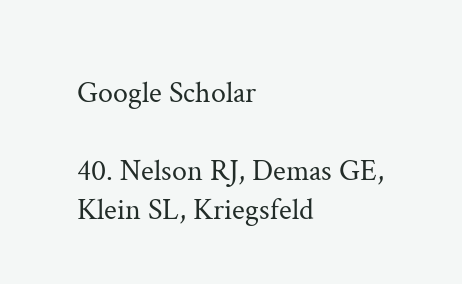Google Scholar

40. Nelson RJ, Demas GE, Klein SL, Kriegsfeld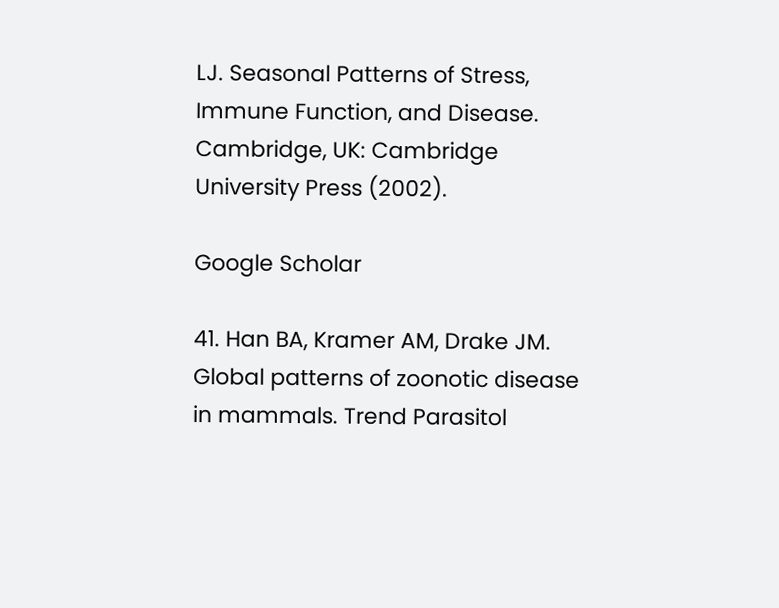LJ. Seasonal Patterns of Stress, Immune Function, and Disease. Cambridge, UK: Cambridge University Press (2002).

Google Scholar

41. Han BA, Kramer AM, Drake JM. Global patterns of zoonotic disease in mammals. Trend Parasitol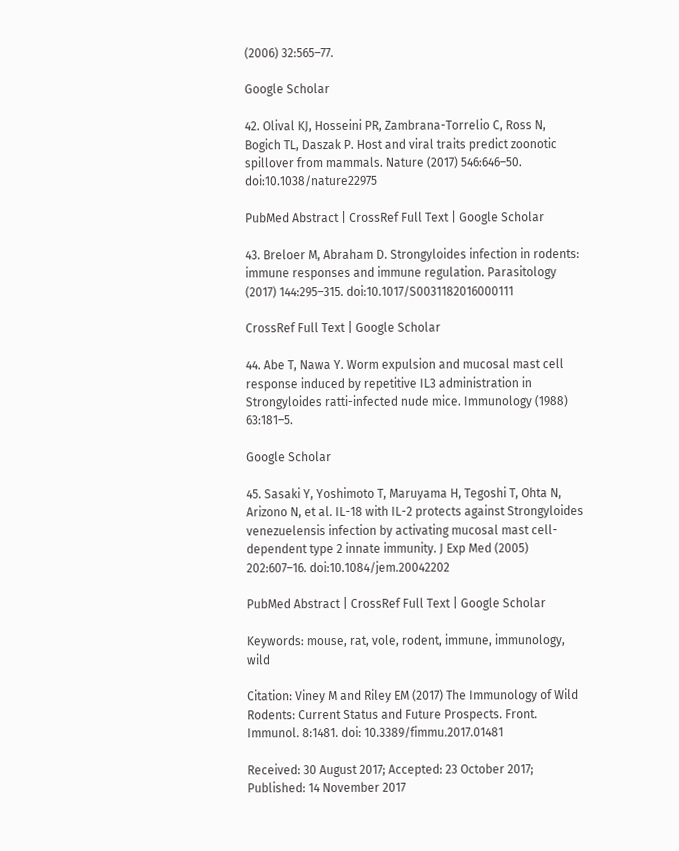(2006) 32:565–77.

Google Scholar

42. Olival KJ, Hosseini PR, Zambrana-Torrelio C, Ross N, Bogich TL, Daszak P. Host and viral traits predict zoonotic spillover from mammals. Nature (2017) 546:646–50. doi:10.1038/nature22975

PubMed Abstract | CrossRef Full Text | Google Scholar

43. Breloer M, Abraham D. Strongyloides infection in rodents: immune responses and immune regulation. Parasitology (2017) 144:295–315. doi:10.1017/S0031182016000111

CrossRef Full Text | Google Scholar

44. Abe T, Nawa Y. Worm expulsion and mucosal mast cell response induced by repetitive IL3 administration in Strongyloides ratti-infected nude mice. Immunology (1988) 63:181–5.

Google Scholar

45. Sasaki Y, Yoshimoto T, Maruyama H, Tegoshi T, Ohta N, Arizono N, et al. IL-18 with IL-2 protects against Strongyloides venezuelensis infection by activating mucosal mast cell-dependent type 2 innate immunity. J Exp Med (2005) 202:607–16. doi:10.1084/jem.20042202

PubMed Abstract | CrossRef Full Text | Google Scholar

Keywords: mouse, rat, vole, rodent, immune, immunology, wild

Citation: Viney M and Riley EM (2017) The Immunology of Wild Rodents: Current Status and Future Prospects. Front. Immunol. 8:1481. doi: 10.3389/fimmu.2017.01481

Received: 30 August 2017; Accepted: 23 October 2017;
Published: 14 November 2017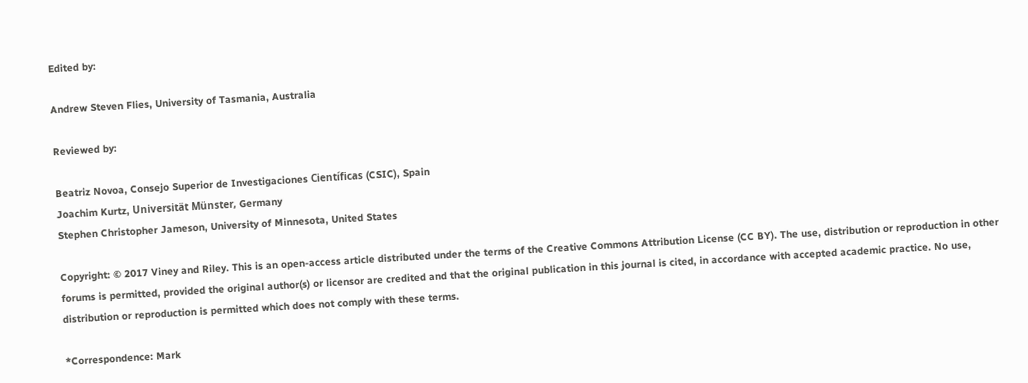Edited by:

Andrew Steven Flies, University of Tasmania, Australia

Reviewed by:

Beatriz Novoa, Consejo Superior de Investigaciones Científicas (CSIC), Spain
Joachim Kurtz, Universität Münster, Germany
Stephen Christopher Jameson, University of Minnesota, United States

Copyright: © 2017 Viney and Riley. This is an open-access article distributed under the terms of the Creative Commons Attribution License (CC BY). The use, distribution or reproduction in other forums is permitted, provided the original author(s) or licensor are credited and that the original publication in this journal is cited, in accordance with accepted academic practice. No use, distribution or reproduction is permitted which does not comply with these terms.

*Correspondence: Mark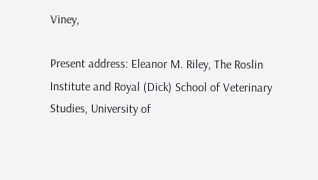Viney,

Present address: Eleanor M. Riley, The Roslin Institute and Royal (Dick) School of Veterinary Studies, University of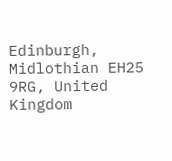Edinburgh, Midlothian EH25 9RG, United Kingdom